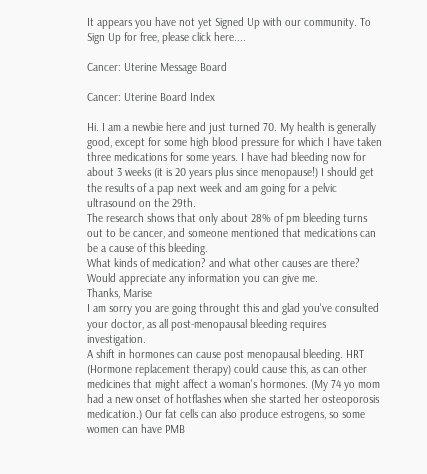It appears you have not yet Signed Up with our community. To Sign Up for free, please click here....

Cancer: Uterine Message Board

Cancer: Uterine Board Index

Hi. I am a newbie here and just turned 70. My health is generally good, except for some high blood pressure for which I have taken three medications for some years. I have had bleeding now for about 3 weeks (it is 20 years plus since menopause!) I should get the results of a pap next week and am going for a pelvic ultrasound on the 29th.
The research shows that only about 28% of pm bleeding turns out to be cancer, and someone mentioned that medications can be a cause of this bleeding.
What kinds of medication? and what other causes are there?
Would appreciate any information you can give me.
Thanks, Marise
I am sorry you are going throught this and glad you've consulted your doctor, as all post-menopausal bleeding requires investigation.
A shift in hormones can cause post menopausal bleeding. HRT (Hormone replacement therapy) could cause this, as can other medicines that might affect a woman's hormones. (My 74 yo mom had a new onset of hotflashes when she started her osteoporosis medication.) Our fat cells can also produce estrogens, so some women can have PMB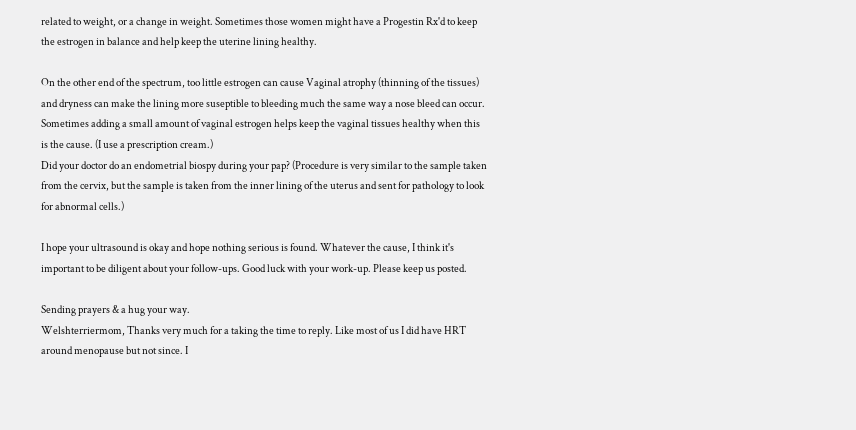related to weight, or a change in weight. Sometimes those women might have a Progestin Rx'd to keep the estrogen in balance and help keep the uterine lining healthy.

On the other end of the spectrum, too little estrogen can cause Vaginal atrophy (thinning of the tissues) and dryness can make the lining more suseptible to bleeding much the same way a nose bleed can occur. Sometimes adding a small amount of vaginal estrogen helps keep the vaginal tissues healthy when this is the cause. (I use a prescription cream.)
Did your doctor do an endometrial biospy during your pap? (Procedure is very similar to the sample taken from the cervix, but the sample is taken from the inner lining of the uterus and sent for pathology to look for abnormal cells.)

I hope your ultrasound is okay and hope nothing serious is found. Whatever the cause, I think it's important to be diligent about your follow-ups. Good luck with your work-up. Please keep us posted.

Sending prayers & a hug your way.
Welshterriermom, Thanks very much for a taking the time to reply. Like most of us I did have HRT around menopause but not since. I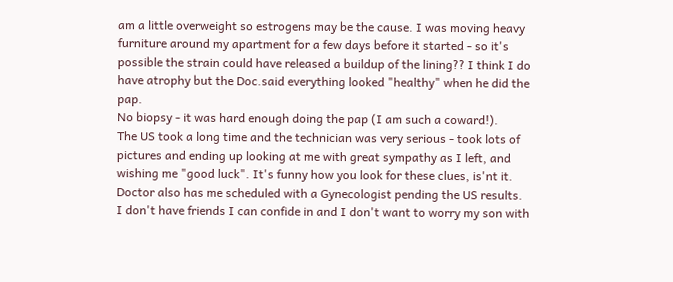am a little overweight so estrogens may be the cause. I was moving heavy furniture around my apartment for a few days before it started - so it's possible the strain could have released a buildup of the lining?? I think I do have atrophy but the Doc.said everything looked "healthy" when he did the pap.
No biopsy - it was hard enough doing the pap (I am such a coward!).
The US took a long time and the technician was very serious - took lots of pictures and ending up looking at me with great sympathy as I left, and wishing me "good luck". It's funny how you look for these clues, is'nt it.
Doctor also has me scheduled with a Gynecologist pending the US results.
I don't have friends I can confide in and I don't want to worry my son with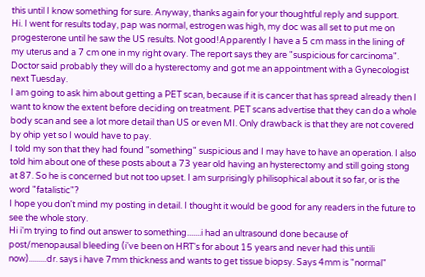this until I know something for sure. Anyway, thanks again for your thoughtful reply and support.
Hi. I went for results today, pap was normal, estrogen was high, my doc was all set to put me on progesterone until he saw the US results. Not good!Apparently I have a 5 cm mass in the lining of my uterus and a 7 cm one in my right ovary. The report says they are "suspicious for carcinoma". Doctor said probably they will do a hysterectomy and got me an appointment with a Gynecologist next Tuesday.
I am going to ask him about getting a PET scan, because if it is cancer that has spread already then I want to know the extent before deciding on treatment. PET scans advertise that they can do a whole body scan and see a lot more detail than US or even MI. Only drawback is that they are not covered by ohip yet so I would have to pay.
I told my son that they had found "something" suspicious and I may have to have an operation. I also told him about one of these posts about a 73 year old having an hysterectomy and still going stong at 87. So he is concerned but not too upset. I am surprisingly philisophical about it so far, or is the word "fatalistic"?
I hope you don't mind my posting in detail. I thought it would be good for any readers in the future to see the whole story.
Hi i'm trying to find out answer to something.......i had an ultrasound done because of post/menopausal bleeding (i've been on HRT's for about 15 years and never had this untili now).........dr. says i have 7mm thickness and wants to get tissue biopsy. Says 4mm is "normal"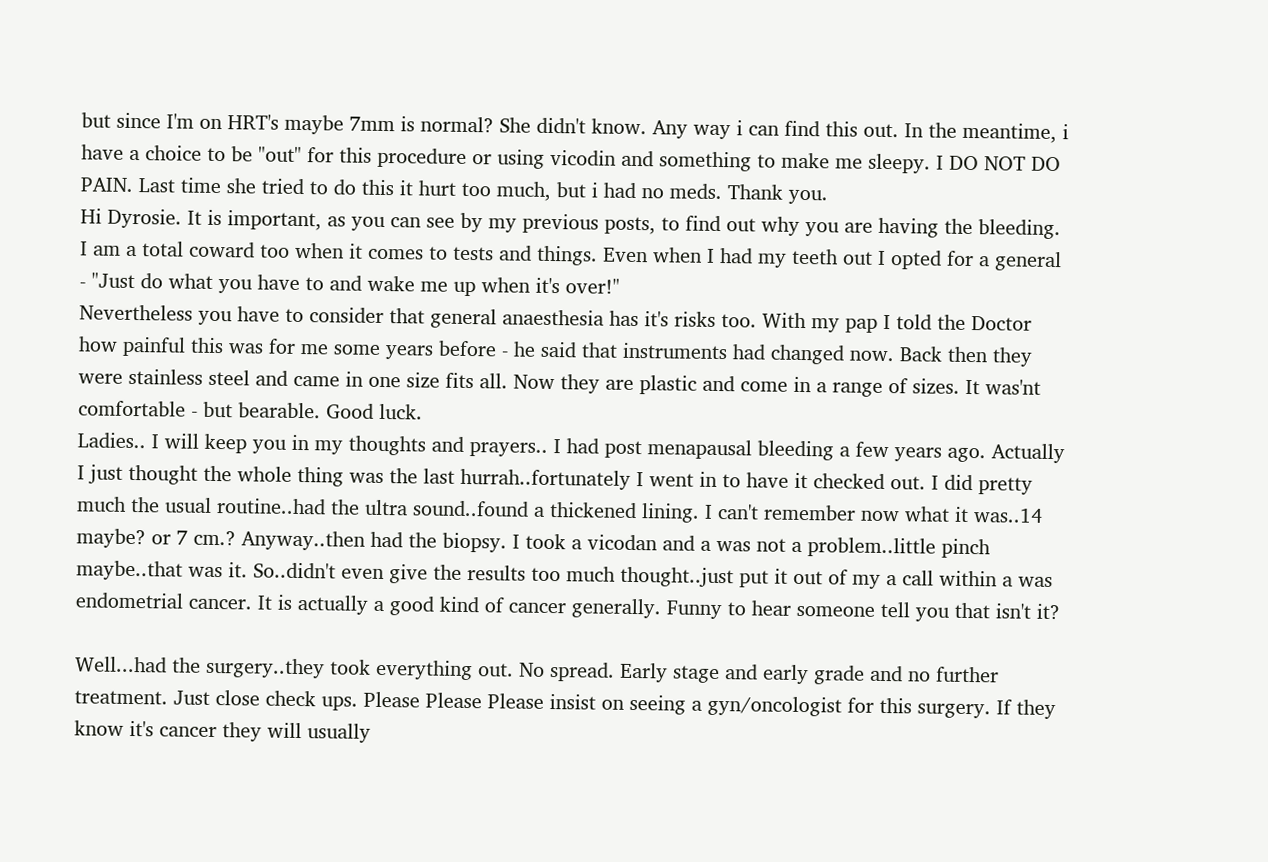but since I'm on HRT's maybe 7mm is normal? She didn't know. Any way i can find this out. In the meantime, i have a choice to be "out" for this procedure or using vicodin and something to make me sleepy. I DO NOT DO PAIN. Last time she tried to do this it hurt too much, but i had no meds. Thank you.
Hi Dyrosie. It is important, as you can see by my previous posts, to find out why you are having the bleeding. I am a total coward too when it comes to tests and things. Even when I had my teeth out I opted for a general - "Just do what you have to and wake me up when it's over!"
Nevertheless you have to consider that general anaesthesia has it's risks too. With my pap I told the Doctor how painful this was for me some years before - he said that instruments had changed now. Back then they were stainless steel and came in one size fits all. Now they are plastic and come in a range of sizes. It was'nt comfortable - but bearable. Good luck.
Ladies.. I will keep you in my thoughts and prayers.. I had post menapausal bleeding a few years ago. Actually I just thought the whole thing was the last hurrah..fortunately I went in to have it checked out. I did pretty much the usual routine..had the ultra sound..found a thickened lining. I can't remember now what it was..14 maybe? or 7 cm.? Anyway..then had the biopsy. I took a vicodan and a was not a problem..little pinch maybe..that was it. So..didn't even give the results too much thought..just put it out of my a call within a was endometrial cancer. It is actually a good kind of cancer generally. Funny to hear someone tell you that isn't it?

Well...had the surgery..they took everything out. No spread. Early stage and early grade and no further treatment. Just close check ups. Please Please Please insist on seeing a gyn/oncologist for this surgery. If they know it's cancer they will usually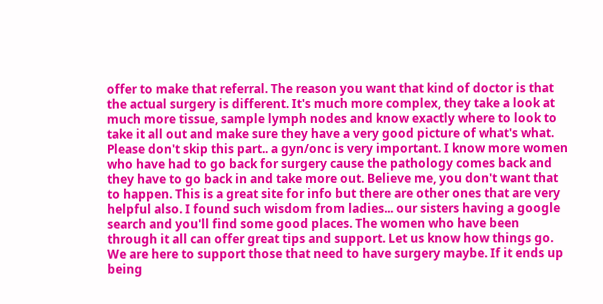offer to make that referral. The reason you want that kind of doctor is that the actual surgery is different. It's much more complex, they take a look at much more tissue, sample lymph nodes and know exactly where to look to take it all out and make sure they have a very good picture of what's what. Please don't skip this part.. a gyn/onc is very important. I know more women who have had to go back for surgery cause the pathology comes back and they have to go back in and take more out. Believe me, you don't want that to happen. This is a great site for info but there are other ones that are very helpful also. I found such wisdom from ladies... our sisters having a google search and you'll find some good places. The women who have been through it all can offer great tips and support. Let us know how things go. We are here to support those that need to have surgery maybe. If it ends up being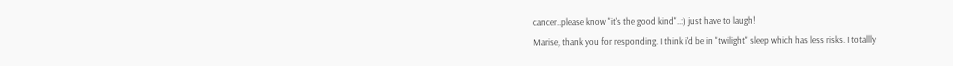cancer..please know "it's the good kind"..:) just have to laugh!
Marise, thank you for responding. I think i'd be in "twilight" sleep which has less risks. I totallly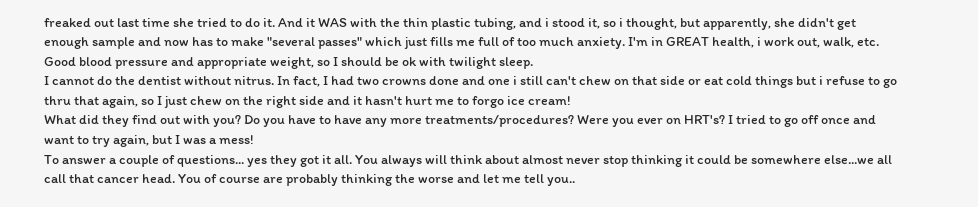freaked out last time she tried to do it. And it WAS with the thin plastic tubing, and i stood it, so i thought, but apparently, she didn't get enough sample and now has to make "several passes" which just fills me full of too much anxiety. I'm in GREAT health, i work out, walk, etc. Good blood pressure and appropriate weight, so I should be ok with twilight sleep.
I cannot do the dentist without nitrus. In fact, I had two crowns done and one i still can't chew on that side or eat cold things but i refuse to go thru that again, so I just chew on the right side and it hasn't hurt me to forgo ice cream!
What did they find out with you? Do you have to have any more treatments/procedures? Were you ever on HRT's? I tried to go off once and want to try again, but I was a mess!
To answer a couple of questions... yes they got it all. You always will think about almost never stop thinking it could be somewhere else...we all call that cancer head. You of course are probably thinking the worse and let me tell you..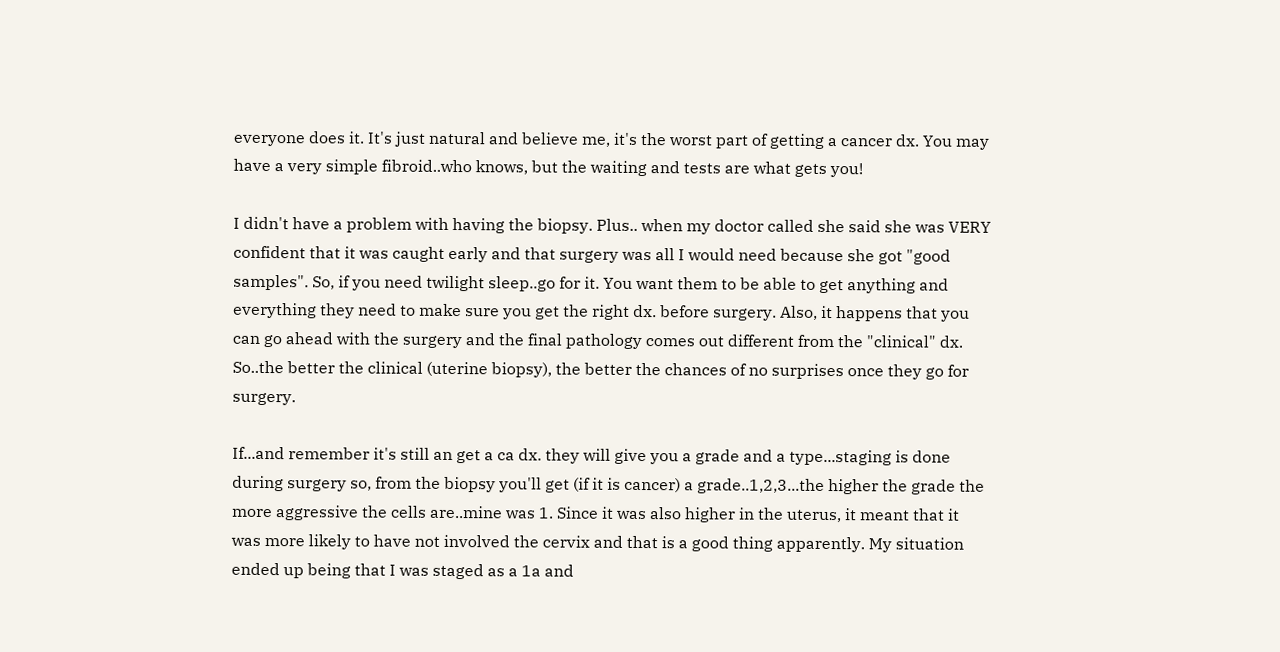everyone does it. It's just natural and believe me, it's the worst part of getting a cancer dx. You may have a very simple fibroid..who knows, but the waiting and tests are what gets you!

I didn't have a problem with having the biopsy. Plus.. when my doctor called she said she was VERY confident that it was caught early and that surgery was all I would need because she got "good samples". So, if you need twilight sleep..go for it. You want them to be able to get anything and everything they need to make sure you get the right dx. before surgery. Also, it happens that you can go ahead with the surgery and the final pathology comes out different from the "clinical" dx. So..the better the clinical (uterine biopsy), the better the chances of no surprises once they go for surgery.

If...and remember it's still an get a ca dx. they will give you a grade and a type...staging is done during surgery so, from the biopsy you'll get (if it is cancer) a grade..1,2,3...the higher the grade the more aggressive the cells are..mine was 1. Since it was also higher in the uterus, it meant that it was more likely to have not involved the cervix and that is a good thing apparently. My situation ended up being that I was staged as a 1a and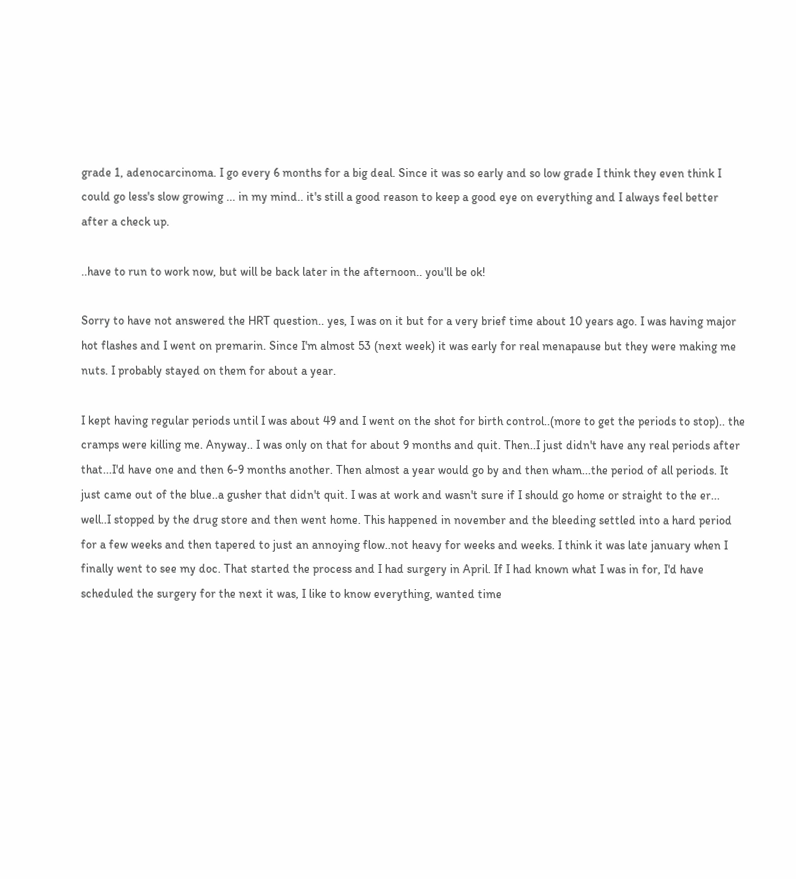grade 1, adenocarcinoma. I go every 6 months for a big deal. Since it was so early and so low grade I think they even think I could go less's slow growing ... in my mind.. it's still a good reason to keep a good eye on everything and I always feel better after a check up.

..have to run to work now, but will be back later in the afternoon.. you'll be ok!

Sorry to have not answered the HRT question.. yes, I was on it but for a very brief time about 10 years ago. I was having major hot flashes and I went on premarin. Since I'm almost 53 (next week) it was early for real menapause but they were making me nuts. I probably stayed on them for about a year.

I kept having regular periods until I was about 49 and I went on the shot for birth control..(more to get the periods to stop).. the cramps were killing me. Anyway.. I was only on that for about 9 months and quit. Then..I just didn't have any real periods after that...I'd have one and then 6-9 months another. Then almost a year would go by and then wham...the period of all periods. It just came out of the blue..a gusher that didn't quit. I was at work and wasn't sure if I should go home or straight to the er... well..I stopped by the drug store and then went home. This happened in november and the bleeding settled into a hard period for a few weeks and then tapered to just an annoying flow..not heavy for weeks and weeks. I think it was late january when I finally went to see my doc. That started the process and I had surgery in April. If I had known what I was in for, I'd have scheduled the surgery for the next it was, I like to know everything, wanted time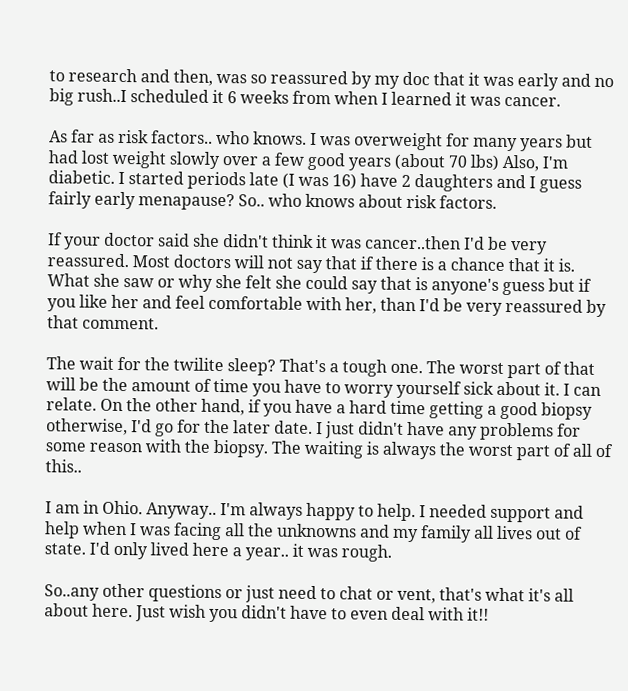to research and then, was so reassured by my doc that it was early and no big rush..I scheduled it 6 weeks from when I learned it was cancer.

As far as risk factors.. who knows. I was overweight for many years but had lost weight slowly over a few good years (about 70 lbs) Also, I'm diabetic. I started periods late (I was 16) have 2 daughters and I guess fairly early menapause? So.. who knows about risk factors.

If your doctor said she didn't think it was cancer..then I'd be very reassured. Most doctors will not say that if there is a chance that it is. What she saw or why she felt she could say that is anyone's guess but if you like her and feel comfortable with her, than I'd be very reassured by that comment.

The wait for the twilite sleep? That's a tough one. The worst part of that will be the amount of time you have to worry yourself sick about it. I can relate. On the other hand, if you have a hard time getting a good biopsy otherwise, I'd go for the later date. I just didn't have any problems for some reason with the biopsy. The waiting is always the worst part of all of this..

I am in Ohio. Anyway.. I'm always happy to help. I needed support and help when I was facing all the unknowns and my family all lives out of state. I'd only lived here a year.. it was rough.

So..any other questions or just need to chat or vent, that's what it's all about here. Just wish you didn't have to even deal with it!!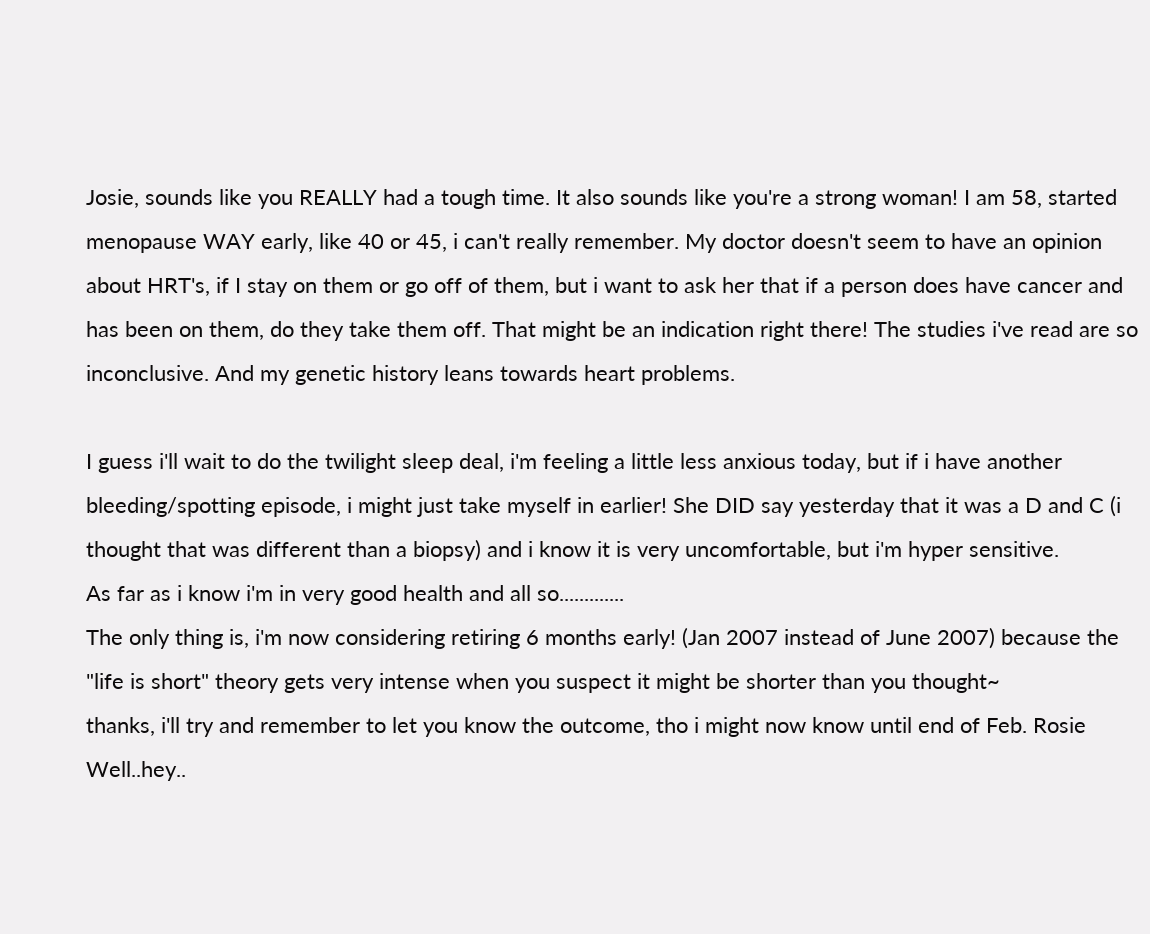Josie, sounds like you REALLY had a tough time. It also sounds like you're a strong woman! I am 58, started menopause WAY early, like 40 or 45, i can't really remember. My doctor doesn't seem to have an opinion about HRT's, if I stay on them or go off of them, but i want to ask her that if a person does have cancer and has been on them, do they take them off. That might be an indication right there! The studies i've read are so inconclusive. And my genetic history leans towards heart problems.

I guess i'll wait to do the twilight sleep deal, i'm feeling a little less anxious today, but if i have another bleeding/spotting episode, i might just take myself in earlier! She DID say yesterday that it was a D and C (i thought that was different than a biopsy) and i know it is very uncomfortable, but i'm hyper sensitive.
As far as i know i'm in very good health and all so.............
The only thing is, i'm now considering retiring 6 months early! (Jan 2007 instead of June 2007) because the "life is short" theory gets very intense when you suspect it might be shorter than you thought~
thanks, i'll try and remember to let you know the outcome, tho i might now know until end of Feb. Rosie
Well..hey..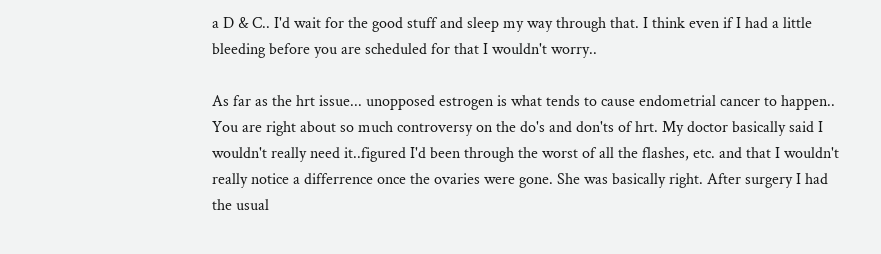a D & C.. I'd wait for the good stuff and sleep my way through that. I think even if I had a little bleeding before you are scheduled for that I wouldn't worry..

As far as the hrt issue... unopposed estrogen is what tends to cause endometrial cancer to happen.. You are right about so much controversy on the do's and don'ts of hrt. My doctor basically said I wouldn't really need it..figured I'd been through the worst of all the flashes, etc. and that I wouldn't really notice a differrence once the ovaries were gone. She was basically right. After surgery I had the usual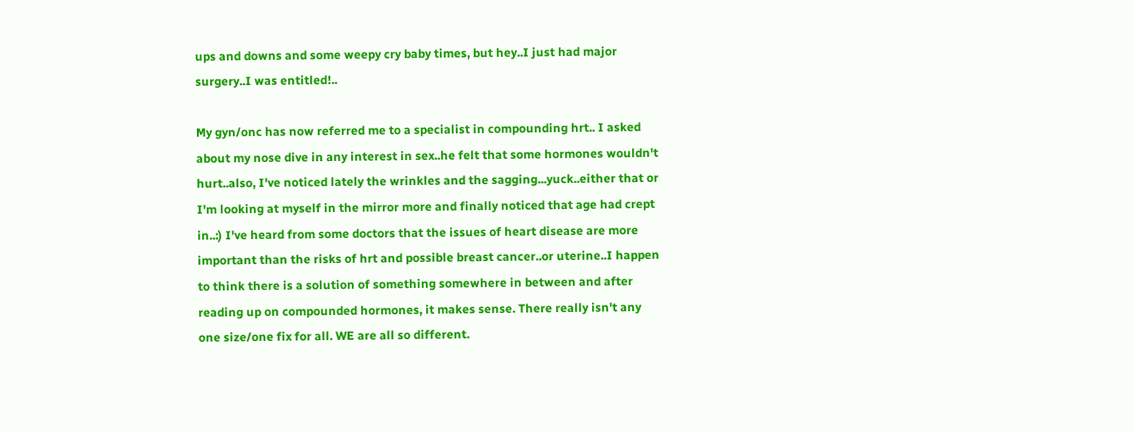ups and downs and some weepy cry baby times, but hey..I just had major surgery..I was entitled!..

My gyn/onc has now referred me to a specialist in compounding hrt.. I asked about my nose dive in any interest in sex..he felt that some hormones wouldn't hurt..also, I've noticed lately the wrinkles and the sagging...yuck..either that or I'm looking at myself in the mirror more and finally noticed that age had crept in..:) I've heard from some doctors that the issues of heart disease are more important than the risks of hrt and possible breast cancer..or uterine..I happen to think there is a solution of something somewhere in between and after reading up on compounded hormones, it makes sense. There really isn't any one size/one fix for all. WE are all so different.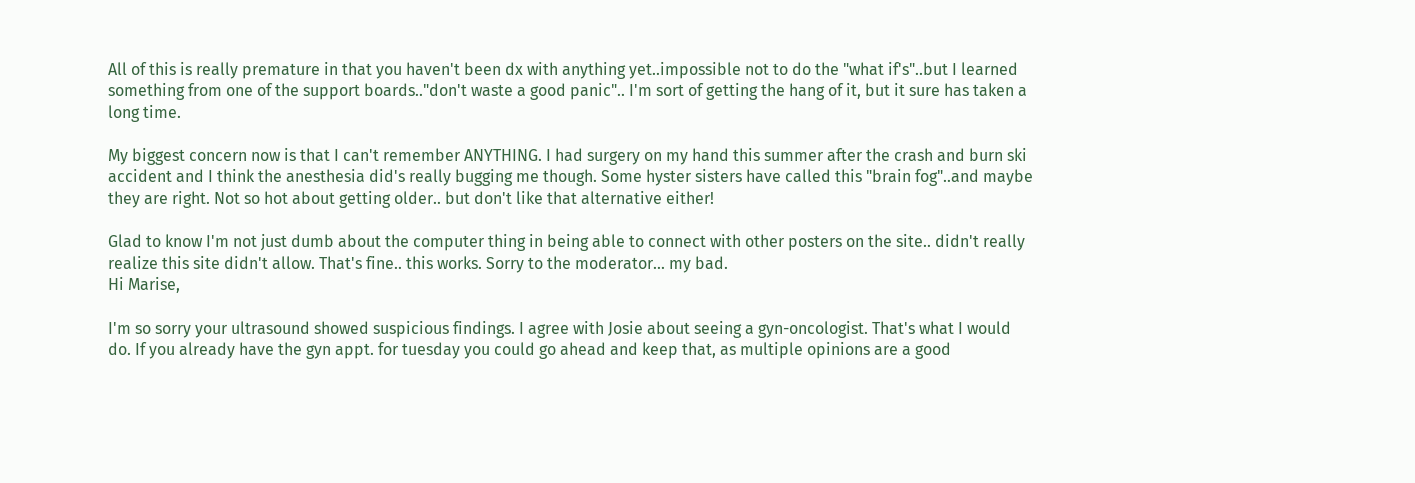All of this is really premature in that you haven't been dx with anything yet..impossible not to do the "what if's"..but I learned something from one of the support boards.."don't waste a good panic".. I'm sort of getting the hang of it, but it sure has taken a long time.

My biggest concern now is that I can't remember ANYTHING. I had surgery on my hand this summer after the crash and burn ski accident and I think the anesthesia did's really bugging me though. Some hyster sisters have called this "brain fog"..and maybe they are right. Not so hot about getting older.. but don't like that alternative either!

Glad to know I'm not just dumb about the computer thing in being able to connect with other posters on the site.. didn't really realize this site didn't allow. That's fine.. this works. Sorry to the moderator... my bad.
Hi Marise,

I'm so sorry your ultrasound showed suspicious findings. I agree with Josie about seeing a gyn-oncologist. That's what I would do. If you already have the gyn appt. for tuesday you could go ahead and keep that, as multiple opinions are a good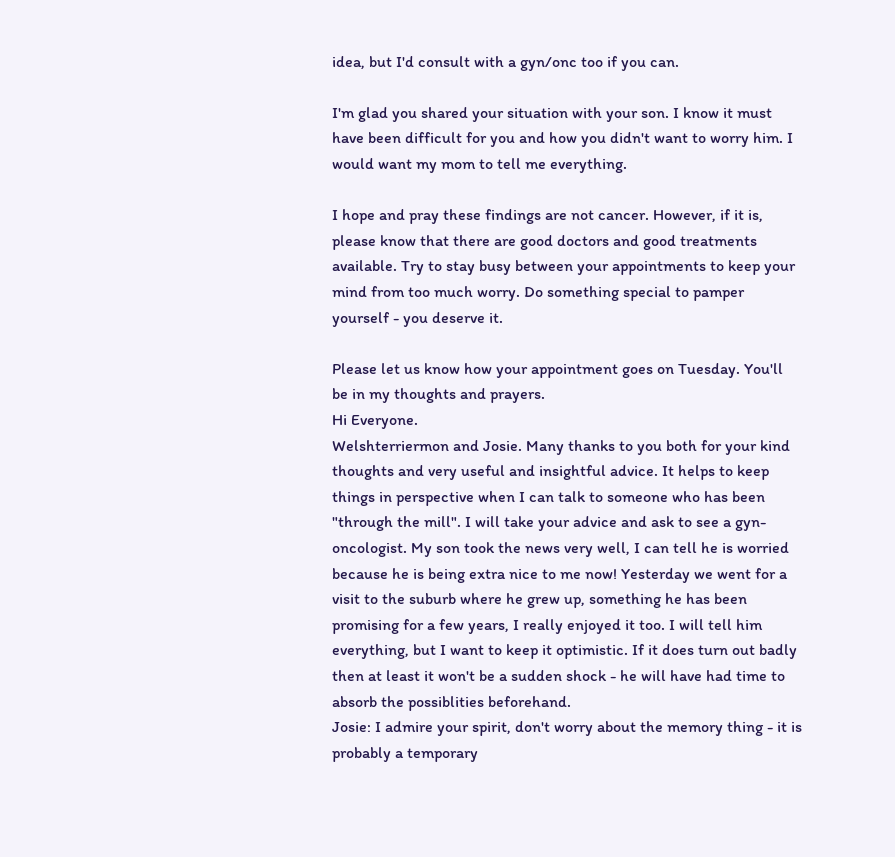idea, but I'd consult with a gyn/onc too if you can.

I'm glad you shared your situation with your son. I know it must have been difficult for you and how you didn't want to worry him. I would want my mom to tell me everything.

I hope and pray these findings are not cancer. However, if it is, please know that there are good doctors and good treatments available. Try to stay busy between your appointments to keep your mind from too much worry. Do something special to pamper yourself - you deserve it.

Please let us know how your appointment goes on Tuesday. You'll be in my thoughts and prayers.
Hi Everyone.
Welshterriermon and Josie. Many thanks to you both for your kind thoughts and very useful and insightful advice. It helps to keep things in perspective when I can talk to someone who has been "through the mill". I will take your advice and ask to see a gyn-oncologist. My son took the news very well, I can tell he is worried because he is being extra nice to me now! Yesterday we went for a visit to the suburb where he grew up, something he has been promising for a few years, I really enjoyed it too. I will tell him everything, but I want to keep it optimistic. If it does turn out badly then at least it won't be a sudden shock - he will have had time to absorb the possiblities beforehand.
Josie: I admire your spirit, don't worry about the memory thing - it is probably a temporary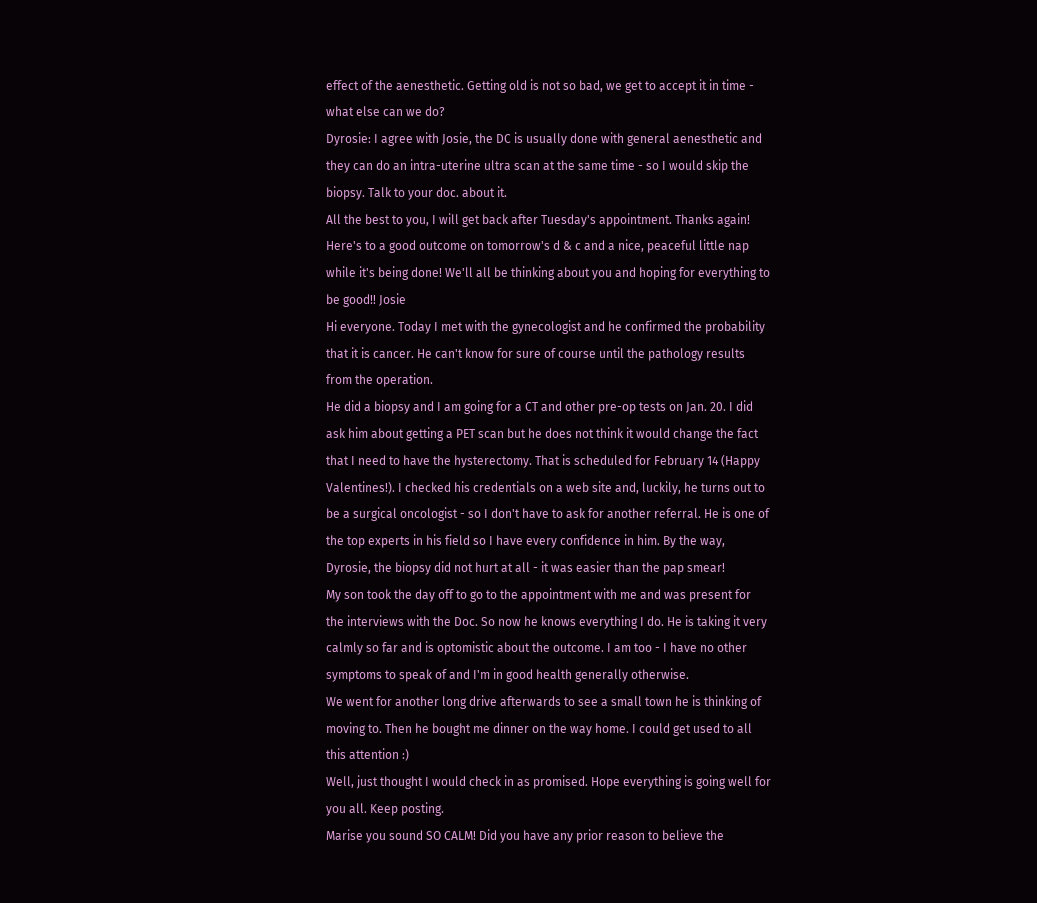effect of the aenesthetic. Getting old is not so bad, we get to accept it in time - what else can we do?
Dyrosie: I agree with Josie, the DC is usually done with general aenesthetic and they can do an intra-uterine ultra scan at the same time - so I would skip the biopsy. Talk to your doc. about it.
All the best to you, I will get back after Tuesday's appointment. Thanks again!
Here's to a good outcome on tomorrow's d & c and a nice, peaceful little nap while it's being done! We'll all be thinking about you and hoping for everything to be good!! Josie
Hi everyone. Today I met with the gynecologist and he confirmed the probability that it is cancer. He can't know for sure of course until the pathology results from the operation.
He did a biopsy and I am going for a CT and other pre-op tests on Jan. 20. I did ask him about getting a PET scan but he does not think it would change the fact that I need to have the hysterectomy. That is scheduled for February 14 (Happy Valentines!). I checked his credentials on a web site and, luckily, he turns out to be a surgical oncologist - so I don't have to ask for another referral. He is one of the top experts in his field so I have every confidence in him. By the way, Dyrosie, the biopsy did not hurt at all - it was easier than the pap smear!
My son took the day off to go to the appointment with me and was present for the interviews with the Doc. So now he knows everything I do. He is taking it very calmly so far and is optomistic about the outcome. I am too - I have no other symptoms to speak of and I'm in good health generally otherwise.
We went for another long drive afterwards to see a small town he is thinking of moving to. Then he bought me dinner on the way home. I could get used to all this attention :)
Well, just thought I would check in as promised. Hope everything is going well for you all. Keep posting.
Marise you sound SO CALM! Did you have any prior reason to believe the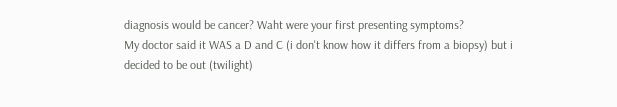diagnosis would be cancer? Waht were your first presenting symptoms?
My doctor said it WAS a D and C (i don't know how it differs from a biopsy) but i decided to be out (twilight)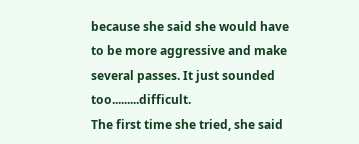because she said she would have to be more aggressive and make several passes. It just sounded too.........difficult.
The first time she tried, she said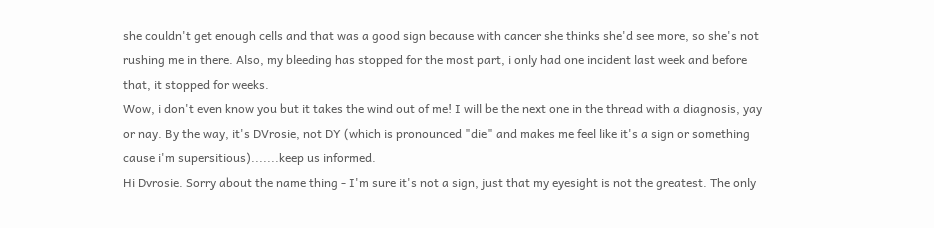she couldn't get enough cells and that was a good sign because with cancer she thinks she'd see more, so she's not rushing me in there. Also, my bleeding has stopped for the most part, i only had one incident last week and before that, it stopped for weeks.
Wow, i don't even know you but it takes the wind out of me! I will be the next one in the thread with a diagnosis, yay or nay. By the way, it's DVrosie, not DY (which is pronounced "die" and makes me feel like it's a sign or something cause i'm supersitious).......keep us informed.
Hi Dvrosie. Sorry about the name thing - I'm sure it's not a sign, just that my eyesight is not the greatest. The only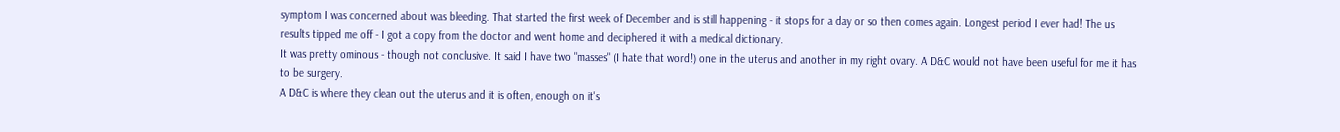symptom I was concerned about was bleeding. That started the first week of December and is still happening - it stops for a day or so then comes again. Longest period I ever had! The us results tipped me off - I got a copy from the doctor and went home and deciphered it with a medical dictionary.
It was pretty ominous - though not conclusive. It said I have two "masses" (I hate that word!) one in the uterus and another in my right ovary. A D&C would not have been useful for me it has to be surgery.
A D&C is where they clean out the uterus and it is often, enough on it's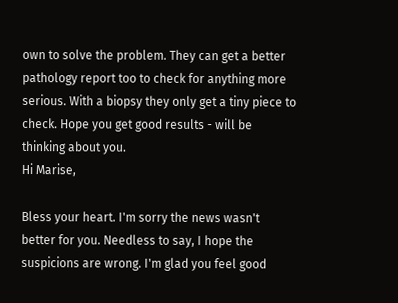own to solve the problem. They can get a better pathology report too to check for anything more serious. With a biopsy they only get a tiny piece to check. Hope you get good results - will be thinking about you.
Hi Marise,

Bless your heart. I'm sorry the news wasn't better for you. Needless to say, I hope the suspicions are wrong. I'm glad you feel good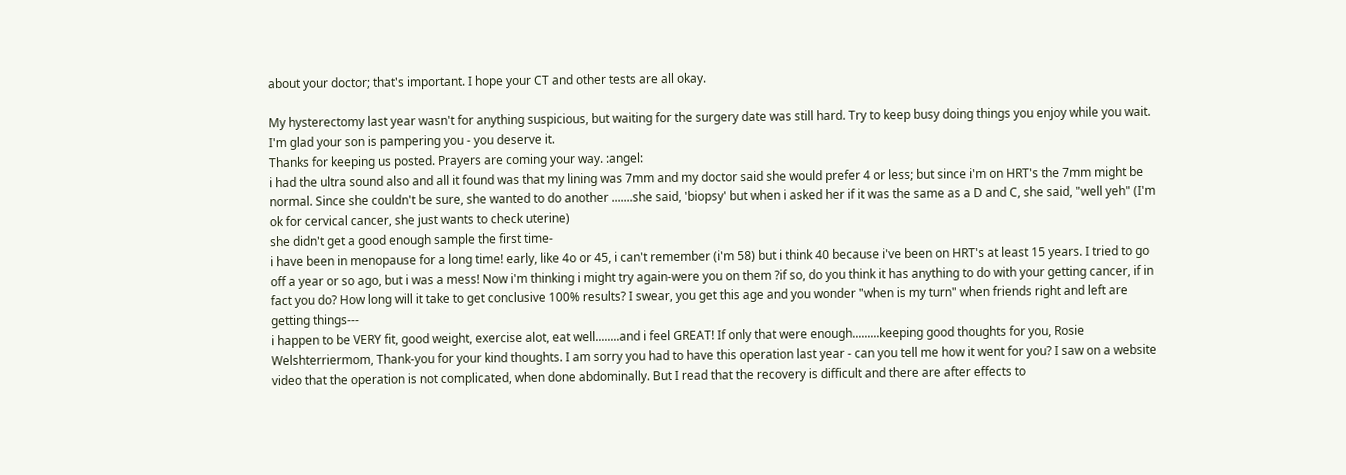about your doctor; that's important. I hope your CT and other tests are all okay.

My hysterectomy last year wasn't for anything suspicious, but waiting for the surgery date was still hard. Try to keep busy doing things you enjoy while you wait.
I'm glad your son is pampering you - you deserve it.
Thanks for keeping us posted. Prayers are coming your way. :angel:
i had the ultra sound also and all it found was that my lining was 7mm and my doctor said she would prefer 4 or less; but since i'm on HRT's the 7mm might be normal. Since she couldn't be sure, she wanted to do another .......she said, 'biopsy' but when i asked her if it was the same as a D and C, she said, "well yeh" (I'm ok for cervical cancer, she just wants to check uterine)
she didn't get a good enough sample the first time-
i have been in menopause for a long time! early, like 4o or 45, i can't remember (i'm 58) but i think 40 because i've been on HRT's at least 15 years. I tried to go off a year or so ago, but i was a mess! Now i'm thinking i might try again-were you on them ?if so, do you think it has anything to do with your getting cancer, if in fact you do? How long will it take to get conclusive 100% results? I swear, you get this age and you wonder "when is my turn" when friends right and left are getting things---
i happen to be VERY fit, good weight, exercise alot, eat well........and i feel GREAT! If only that were enough.........keeping good thoughts for you, Rosie
Welshterriermom, Thank-you for your kind thoughts. I am sorry you had to have this operation last year - can you tell me how it went for you? I saw on a website video that the operation is not complicated, when done abdominally. But I read that the recovery is difficult and there are after effects to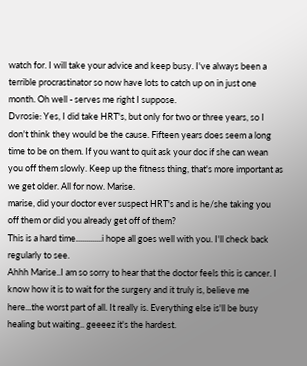watch for. I will take your advice and keep busy. I've always been a terrible procrastinator so now have lots to catch up on in just one month. Oh well - serves me right I suppose.
Dvrosie: Yes, I did take HRT's, but only for two or three years, so I don't think they would be the cause. Fifteen years does seem a long time to be on them. If you want to quit ask your doc if she can wean you off them slowly. Keep up the fitness thing, that's more important as we get older. All for now. Marise.
marise, did your doctor ever suspect HRT's and is he/she taking you off them or did you already get off of them?
This is a hard time.............i hope all goes well with you. I'll check back regularly to see.
Ahhh Marise..I am so sorry to hear that the doctor feels this is cancer. I know how it is to wait for the surgery and it truly is, believe me here...the worst part of all. It really is. Everything else is'll be busy healing but waiting.. geeeez it's the hardest.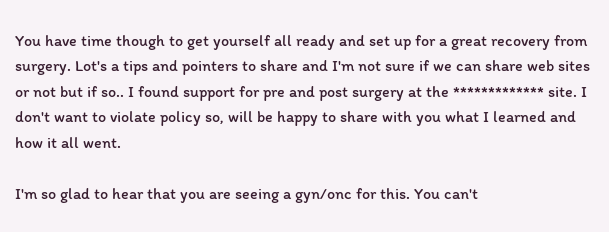You have time though to get yourself all ready and set up for a great recovery from surgery. Lot's a tips and pointers to share and I'm not sure if we can share web sites or not but if so.. I found support for pre and post surgery at the ************* site. I don't want to violate policy so, will be happy to share with you what I learned and how it all went.

I'm so glad to hear that you are seeing a gyn/onc for this. You can't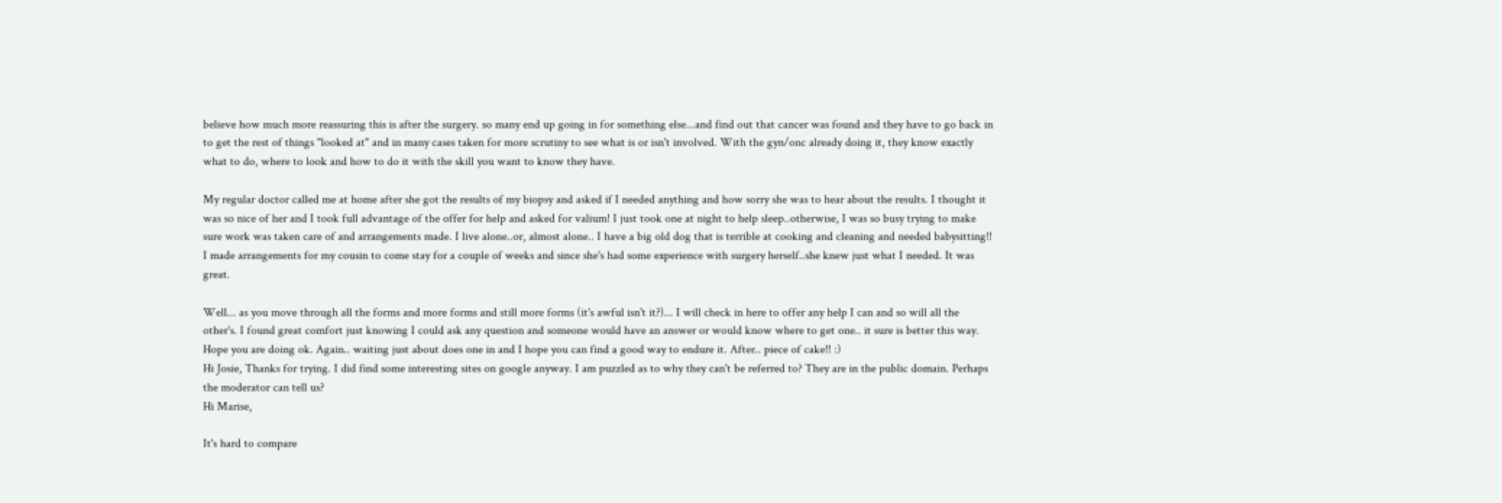believe how much more reassuring this is after the surgery. so many end up going in for something else...and find out that cancer was found and they have to go back in to get the rest of things "looked at" and in many cases taken for more scrutiny to see what is or isn't involved. With the gyn/onc already doing it, they know exactly what to do, where to look and how to do it with the skill you want to know they have.

My regular doctor called me at home after she got the results of my biopsy and asked if I needed anything and how sorry she was to hear about the results. I thought it was so nice of her and I took full advantage of the offer for help and asked for valium! I just took one at night to help sleep..otherwise, I was so busy trying to make sure work was taken care of and arrangements made. I live alone..or, almost alone.. I have a big old dog that is terrible at cooking and cleaning and needed babysitting!! I made arrangements for my cousin to come stay for a couple of weeks and since she's had some experience with surgery herself..she knew just what I needed. It was great.

Well... as you move through all the forms and more forms and still more forms (it's awful isn't it?)... I will check in here to offer any help I can and so will all the other's. I found great comfort just knowing I could ask any question and someone would have an answer or would know where to get one.. it sure is better this way. Hope you are doing ok. Again.. waiting just about does one in and I hope you can find a good way to endure it. After.. piece of cake!! :)
Hi Josie, Thanks for trying. I did find some interesting sites on google anyway. I am puzzled as to why they can't be referred to? They are in the public domain. Perhaps the moderator can tell us?
Hi Marise,

It's hard to compare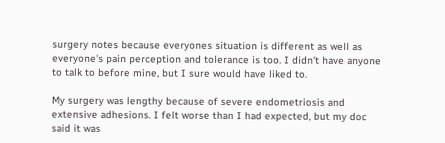surgery notes because everyones situation is different as well as everyone's pain perception and tolerance is too. I didn't have anyone to talk to before mine, but I sure would have liked to.

My surgery was lengthy because of severe endometriosis and extensive adhesions. I felt worse than I had expected, but my doc said it was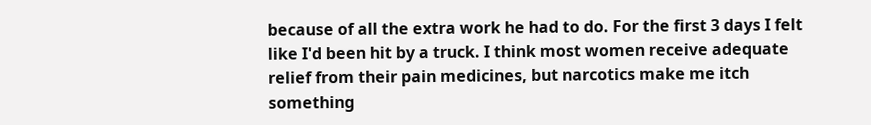because of all the extra work he had to do. For the first 3 days I felt like I'd been hit by a truck. I think most women receive adequate relief from their pain medicines, but narcotics make me itch something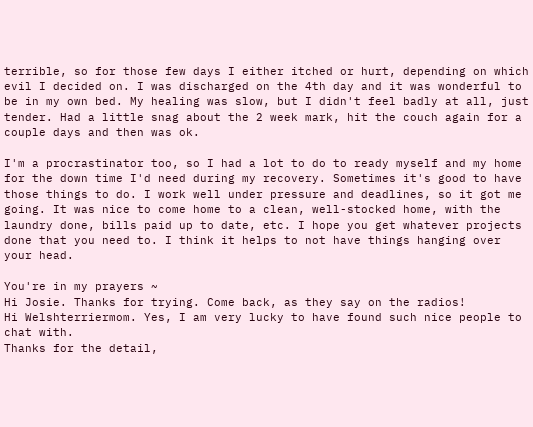terrible, so for those few days I either itched or hurt, depending on which evil I decided on. I was discharged on the 4th day and it was wonderful to be in my own bed. My healing was slow, but I didn't feel badly at all, just tender. Had a little snag about the 2 week mark, hit the couch again for a couple days and then was ok.

I'm a procrastinator too, so I had a lot to do to ready myself and my home for the down time I'd need during my recovery. Sometimes it's good to have those things to do. I work well under pressure and deadlines, so it got me going. It was nice to come home to a clean, well-stocked home, with the laundry done, bills paid up to date, etc. I hope you get whatever projects done that you need to. I think it helps to not have things hanging over your head.

You're in my prayers ~
Hi Josie. Thanks for trying. Come back, as they say on the radios!
Hi Welshterriermom. Yes, I am very lucky to have found such nice people to chat with.
Thanks for the detail,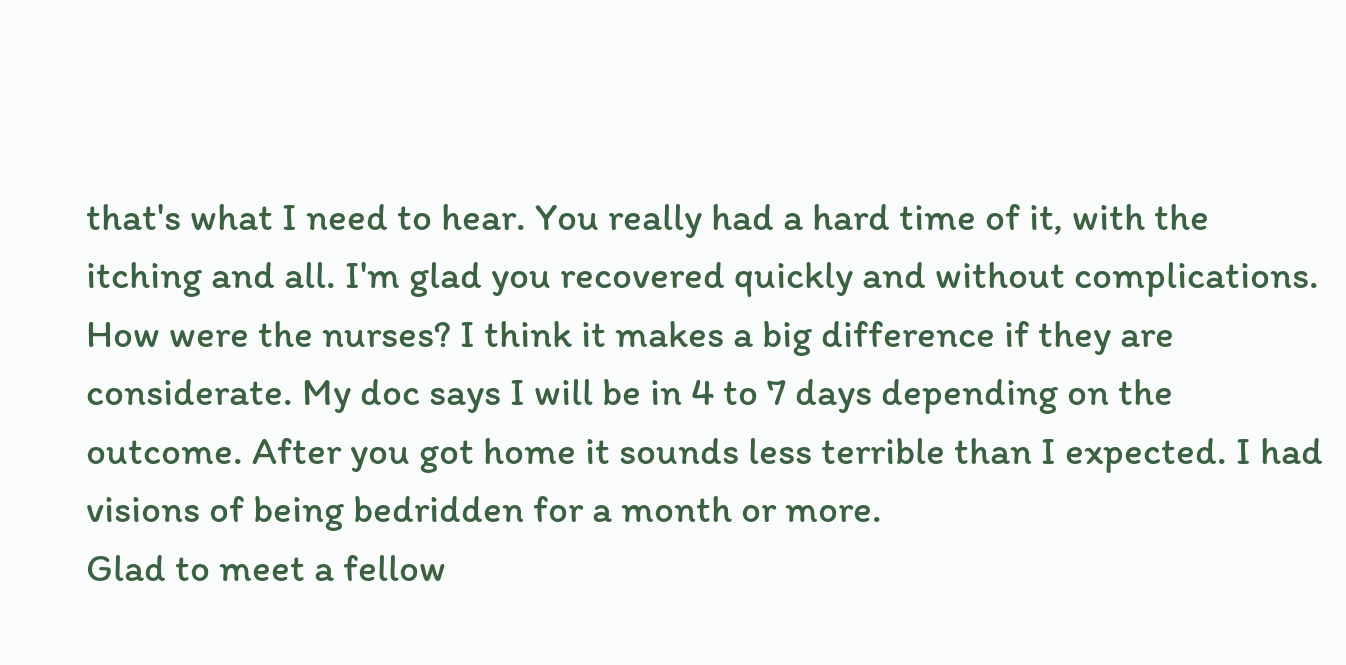that's what I need to hear. You really had a hard time of it, with the itching and all. I'm glad you recovered quickly and without complications. How were the nurses? I think it makes a big difference if they are considerate. My doc says I will be in 4 to 7 days depending on the outcome. After you got home it sounds less terrible than I expected. I had visions of being bedridden for a month or more.
Glad to meet a fellow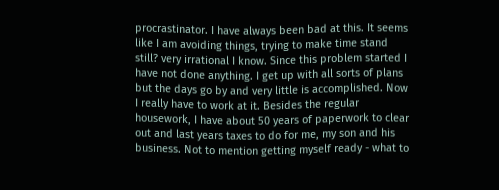procrastinator. I have always been bad at this. It seems like I am avoiding things, trying to make time stand still? very irrational I know. Since this problem started I have not done anything. I get up with all sorts of plans but the days go by and very little is accomplished. Now I really have to work at it. Besides the regular housework, I have about 50 years of paperwork to clear out and last years taxes to do for me, my son and his business. Not to mention getting myself ready - what to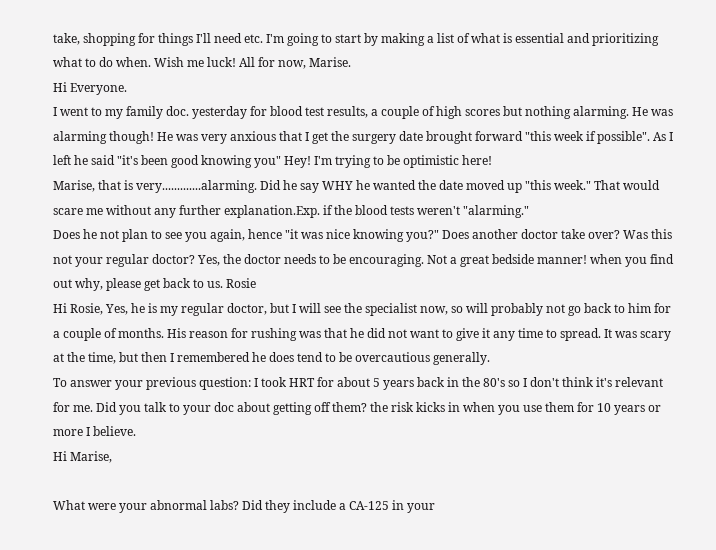take, shopping for things I'll need etc. I'm going to start by making a list of what is essential and prioritizing what to do when. Wish me luck! All for now, Marise.
Hi Everyone.
I went to my family doc. yesterday for blood test results, a couple of high scores but nothing alarming. He was alarming though! He was very anxious that I get the surgery date brought forward "this week if possible". As I left he said "it's been good knowing you" Hey! I'm trying to be optimistic here!
Marise, that is very.............alarming. Did he say WHY he wanted the date moved up "this week." That would scare me without any further explanation.Exp. if the blood tests weren't "alarming."
Does he not plan to see you again, hence "it was nice knowing you?" Does another doctor take over? Was this not your regular doctor? Yes, the doctor needs to be encouraging. Not a great bedside manner! when you find out why, please get back to us. Rosie
Hi Rosie, Yes, he is my regular doctor, but I will see the specialist now, so will probably not go back to him for a couple of months. His reason for rushing was that he did not want to give it any time to spread. It was scary at the time, but then I remembered he does tend to be overcautious generally.
To answer your previous question: I took HRT for about 5 years back in the 80's so I don't think it's relevant for me. Did you talk to your doc about getting off them? the risk kicks in when you use them for 10 years or more I believe.
Hi Marise,

What were your abnormal labs? Did they include a CA-125 in your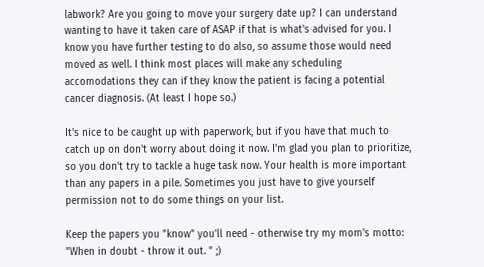labwork? Are you going to move your surgery date up? I can understand wanting to have it taken care of ASAP if that is what's advised for you. I know you have further testing to do also, so assume those would need moved as well. I think most places will make any scheduling accomodations they can if they know the patient is facing a potential cancer diagnosis. (At least I hope so.)

It's nice to be caught up with paperwork, but if you have that much to catch up on don't worry about doing it now. I'm glad you plan to prioritize, so you don't try to tackle a huge task now. Your health is more important than any papers in a pile. Sometimes you just have to give yourself permission not to do some things on your list.

Keep the papers you "know" you'll need - otherwise try my mom's motto: "When in doubt - throw it out. " ;)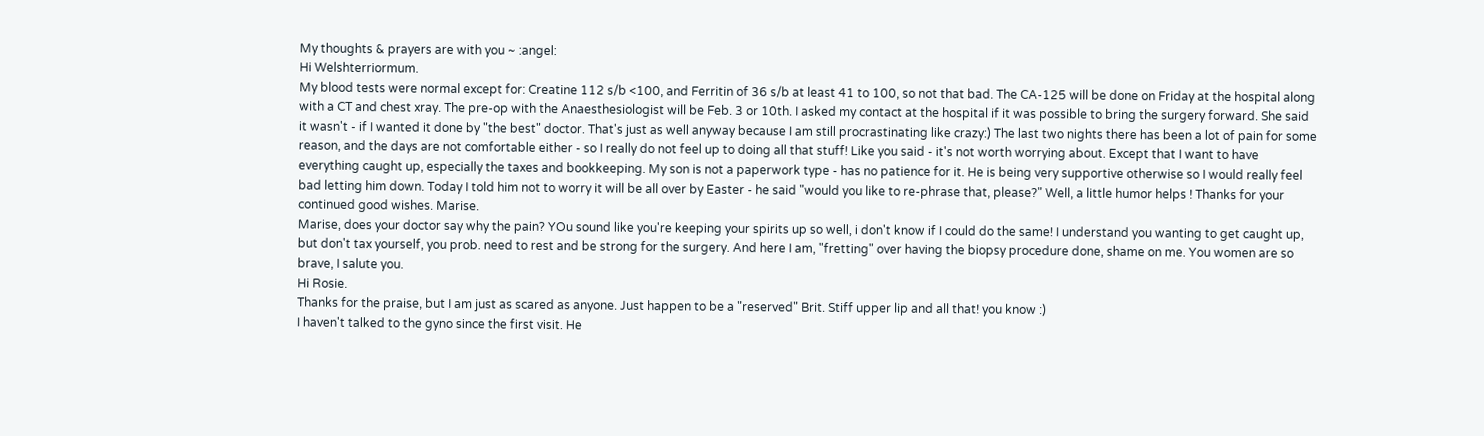My thoughts & prayers are with you ~ :angel:
Hi Welshterriormum.
My blood tests were normal except for: Creatine 112 s/b <100, and Ferritin of 36 s/b at least 41 to 100, so not that bad. The CA-125 will be done on Friday at the hospital along with a CT and chest xray. The pre-op with the Anaesthesiologist will be Feb. 3 or 10th. I asked my contact at the hospital if it was possible to bring the surgery forward. She said it wasn't - if I wanted it done by "the best" doctor. That's just as well anyway because I am still procrastinating like crazy:) The last two nights there has been a lot of pain for some reason, and the days are not comfortable either - so I really do not feel up to doing all that stuff! Like you said - it's not worth worrying about. Except that I want to have everything caught up, especially the taxes and bookkeeping. My son is not a paperwork type - has no patience for it. He is being very supportive otherwise so I would really feel bad letting him down. Today I told him not to worry it will be all over by Easter - he said "would you like to re-phrase that, please?" Well, a little humor helps ! Thanks for your continued good wishes. Marise.
Marise, does your doctor say why the pain? YOu sound like you're keeping your spirits up so well, i don't know if I could do the same! I understand you wanting to get caught up, but don't tax yourself, you prob. need to rest and be strong for the surgery. And here I am, "fretting" over having the biopsy procedure done, shame on me. You women are so brave, I salute you.
Hi Rosie.
Thanks for the praise, but I am just as scared as anyone. Just happen to be a "reserved" Brit. Stiff upper lip and all that! you know :)
I haven't talked to the gyno since the first visit. He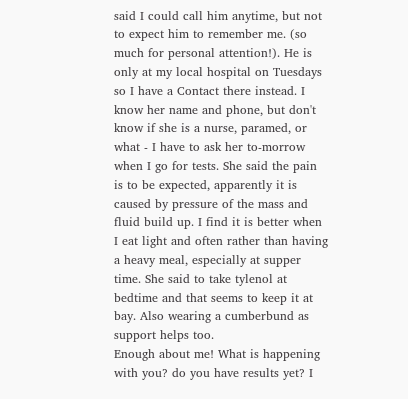said I could call him anytime, but not to expect him to remember me. (so much for personal attention!). He is only at my local hospital on Tuesdays so I have a Contact there instead. I know her name and phone, but don't know if she is a nurse, paramed, or what - I have to ask her to-morrow when I go for tests. She said the pain is to be expected, apparently it is caused by pressure of the mass and fluid build up. I find it is better when I eat light and often rather than having a heavy meal, especially at supper time. She said to take tylenol at bedtime and that seems to keep it at bay. Also wearing a cumberbund as support helps too.
Enough about me! What is happening with you? do you have results yet? I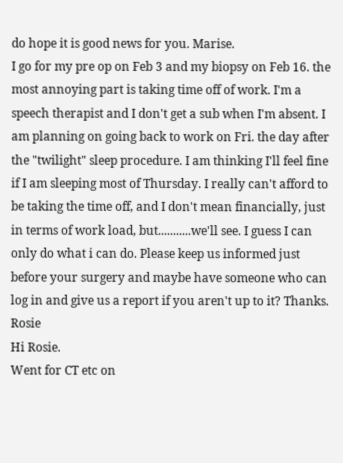do hope it is good news for you. Marise.
I go for my pre op on Feb 3 and my biopsy on Feb 16. the most annoying part is taking time off of work. I'm a speech therapist and I don't get a sub when I'm absent. I am planning on going back to work on Fri. the day after the "twilight" sleep procedure. I am thinking I'll feel fine if I am sleeping most of Thursday. I really can't afford to be taking the time off, and I don't mean financially, just in terms of work load, but...........we'll see. I guess I can only do what i can do. Please keep us informed just before your surgery and maybe have someone who can log in and give us a report if you aren't up to it? Thanks. Rosie
Hi Rosie.
Went for CT etc on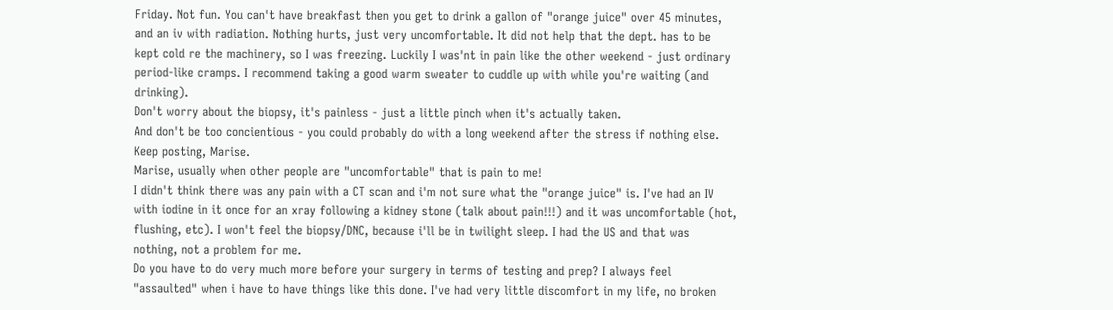Friday. Not fun. You can't have breakfast then you get to drink a gallon of "orange juice" over 45 minutes, and an iv with radiation. Nothing hurts, just very uncomfortable. It did not help that the dept. has to be kept cold re the machinery, so I was freezing. Luckily I was'nt in pain like the other weekend - just ordinary period-like cramps. I recommend taking a good warm sweater to cuddle up with while you're waiting (and drinking).
Don't worry about the biopsy, it's painless - just a little pinch when it's actually taken.
And don't be too concientious - you could probably do with a long weekend after the stress if nothing else. Keep posting, Marise.
Marise, usually when other people are "uncomfortable" that is pain to me!
I didn't think there was any pain with a CT scan and i'm not sure what the "orange juice" is. I've had an IV with iodine in it once for an xray following a kidney stone (talk about pain!!!) and it was uncomfortable (hot, flushing, etc). I won't feel the biopsy/DNC, because i'll be in twilight sleep. I had the US and that was nothing, not a problem for me.
Do you have to do very much more before your surgery in terms of testing and prep? I always feel "assaulted" when i have to have things like this done. I've had very little discomfort in my life, no broken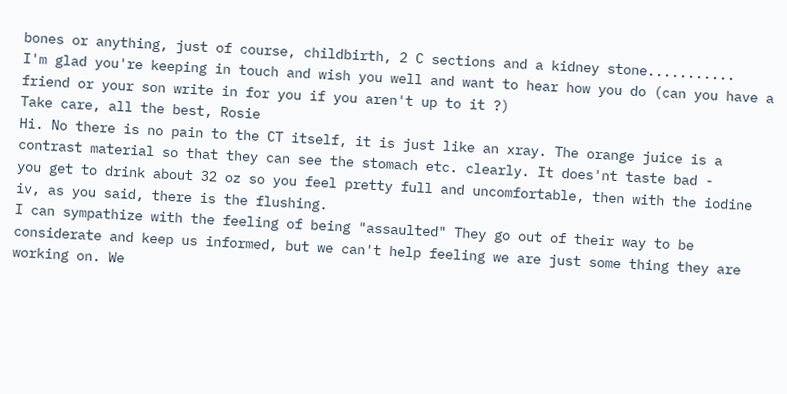bones or anything, just of course, childbirth, 2 C sections and a kidney stone...........
I'm glad you're keeping in touch and wish you well and want to hear how you do (can you have a friend or your son write in for you if you aren't up to it ?)
Take care, all the best, Rosie
Hi. No there is no pain to the CT itself, it is just like an xray. The orange juice is a contrast material so that they can see the stomach etc. clearly. It does'nt taste bad -
you get to drink about 32 oz so you feel pretty full and uncomfortable, then with the iodine iv, as you said, there is the flushing.
I can sympathize with the feeling of being "assaulted" They go out of their way to be considerate and keep us informed, but we can't help feeling we are just some thing they are working on. We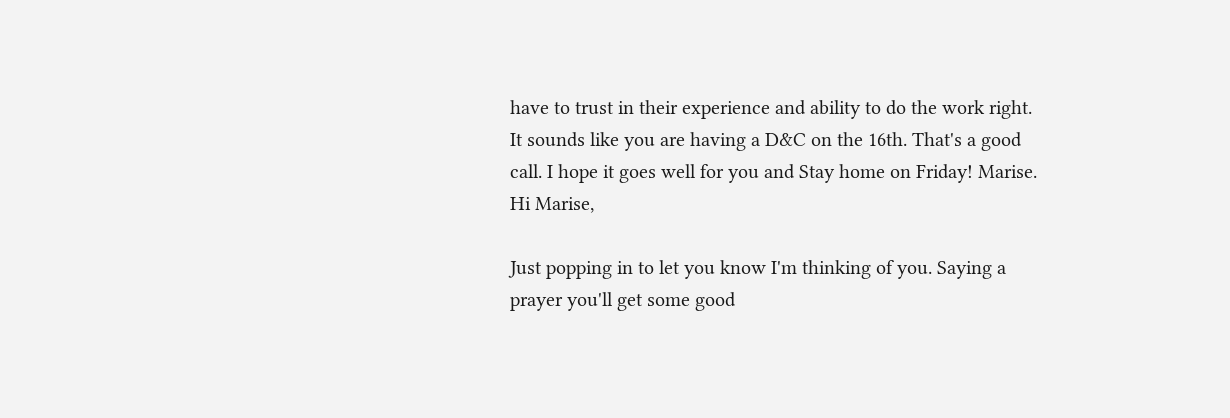have to trust in their experience and ability to do the work right.
It sounds like you are having a D&C on the 16th. That's a good call. I hope it goes well for you and Stay home on Friday! Marise.
Hi Marise,

Just popping in to let you know I'm thinking of you. Saying a prayer you'll get some good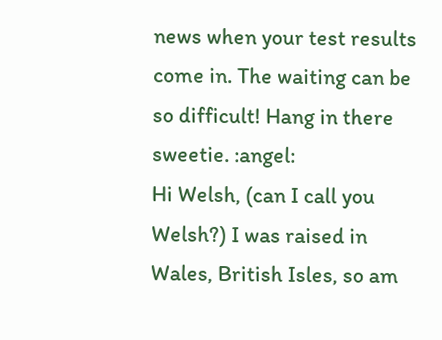news when your test results come in. The waiting can be so difficult! Hang in there sweetie. :angel:
Hi Welsh, (can I call you Welsh?) I was raised in Wales, British Isles, so am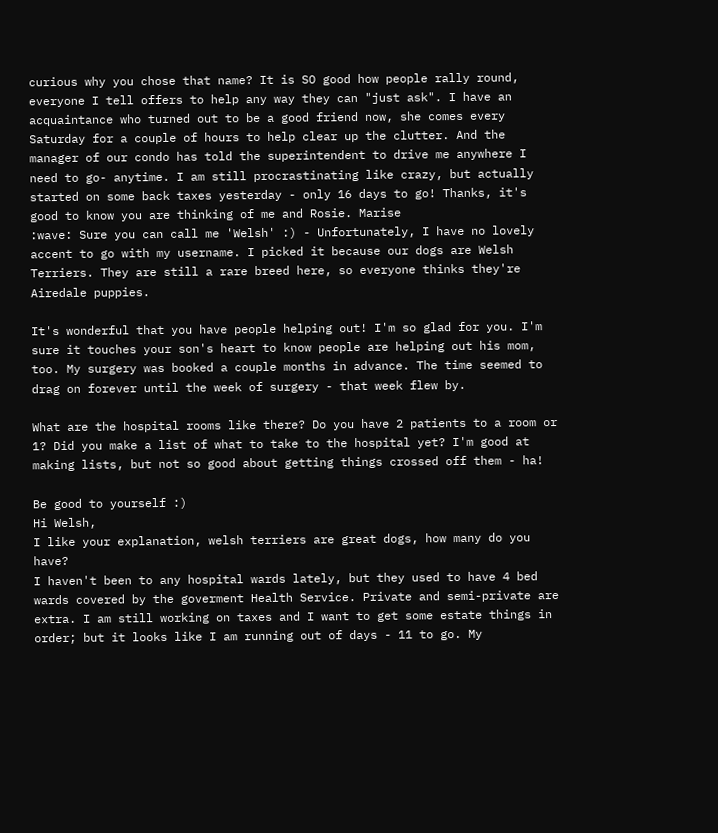curious why you chose that name? It is SO good how people rally round, everyone I tell offers to help any way they can "just ask". I have an acquaintance who turned out to be a good friend now, she comes every Saturday for a couple of hours to help clear up the clutter. And the manager of our condo has told the superintendent to drive me anywhere I need to go- anytime. I am still procrastinating like crazy, but actually started on some back taxes yesterday - only 16 days to go! Thanks, it's good to know you are thinking of me and Rosie. Marise
:wave: Sure you can call me 'Welsh' :) - Unfortunately, I have no lovely accent to go with my username. I picked it because our dogs are Welsh Terriers. They are still a rare breed here, so everyone thinks they're Airedale puppies.

It's wonderful that you have people helping out! I'm so glad for you. I'm sure it touches your son's heart to know people are helping out his mom, too. My surgery was booked a couple months in advance. The time seemed to drag on forever until the week of surgery - that week flew by.

What are the hospital rooms like there? Do you have 2 patients to a room or 1? Did you make a list of what to take to the hospital yet? I'm good at making lists, but not so good about getting things crossed off them - ha!

Be good to yourself :)
Hi Welsh,
I like your explanation, welsh terriers are great dogs, how many do you have?
I haven't been to any hospital wards lately, but they used to have 4 bed wards covered by the goverment Health Service. Private and semi-private are extra. I am still working on taxes and I want to get some estate things in order; but it looks like I am running out of days - 11 to go. My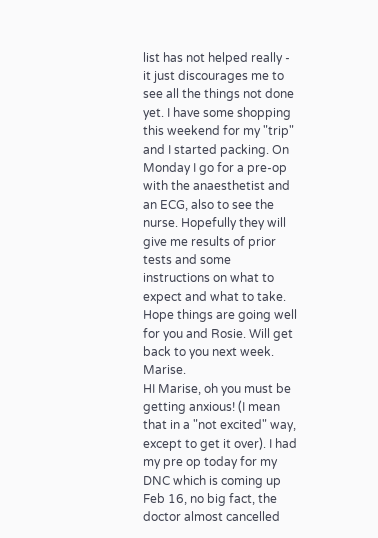list has not helped really - it just discourages me to see all the things not done yet. I have some shopping this weekend for my "trip" and I started packing. On Monday I go for a pre-op with the anaesthetist and an ECG, also to see the nurse. Hopefully they will give me results of prior tests and some instructions on what to expect and what to take. Hope things are going well for you and Rosie. Will get back to you next week. Marise.
HI Marise, oh you must be getting anxious! (I mean that in a "not excited" way, except to get it over). I had my pre op today for my DNC which is coming up Feb 16, no big fact, the doctor almost cancelled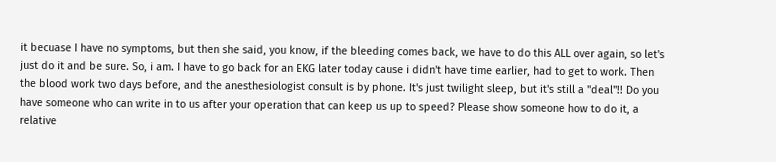it becuase I have no symptoms, but then she said, you know, if the bleeding comes back, we have to do this ALL over again, so let's just do it and be sure. So, i am. I have to go back for an EKG later today cause i didn't have time earlier, had to get to work. Then the blood work two days before, and the anesthesiologist consult is by phone. It's just twilight sleep, but it's still a "deal"!! Do you have someone who can write in to us after your operation that can keep us up to speed? Please show someone how to do it, a relative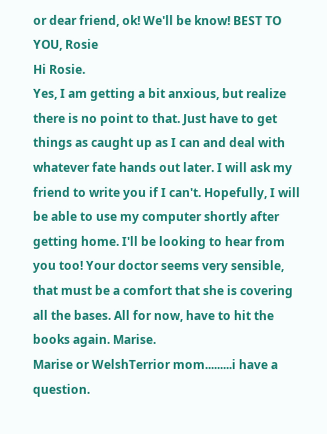or dear friend, ok! We'll be know! BEST TO YOU, Rosie
Hi Rosie.
Yes, I am getting a bit anxious, but realize there is no point to that. Just have to get things as caught up as I can and deal with whatever fate hands out later. I will ask my friend to write you if I can't. Hopefully, I will be able to use my computer shortly after getting home. I'll be looking to hear from you too! Your doctor seems very sensible, that must be a comfort that she is covering all the bases. All for now, have to hit the books again. Marise.
Marise or WelshTerrior mom.........i have a question.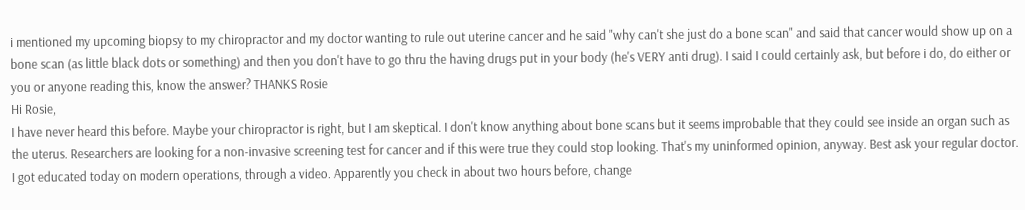i mentioned my upcoming biopsy to my chiropractor and my doctor wanting to rule out uterine cancer and he said "why can't she just do a bone scan" and said that cancer would show up on a bone scan (as little black dots or something) and then you don't have to go thru the having drugs put in your body (he's VERY anti drug). I said I could certainly ask, but before i do, do either or you or anyone reading this, know the answer? THANKS Rosie
Hi Rosie,
I have never heard this before. Maybe your chiropractor is right, but I am skeptical. I don't know anything about bone scans but it seems improbable that they could see inside an organ such as the uterus. Researchers are looking for a non-invasive screening test for cancer and if this were true they could stop looking. That's my uninformed opinion, anyway. Best ask your regular doctor.
I got educated today on modern operations, through a video. Apparently you check in about two hours before, change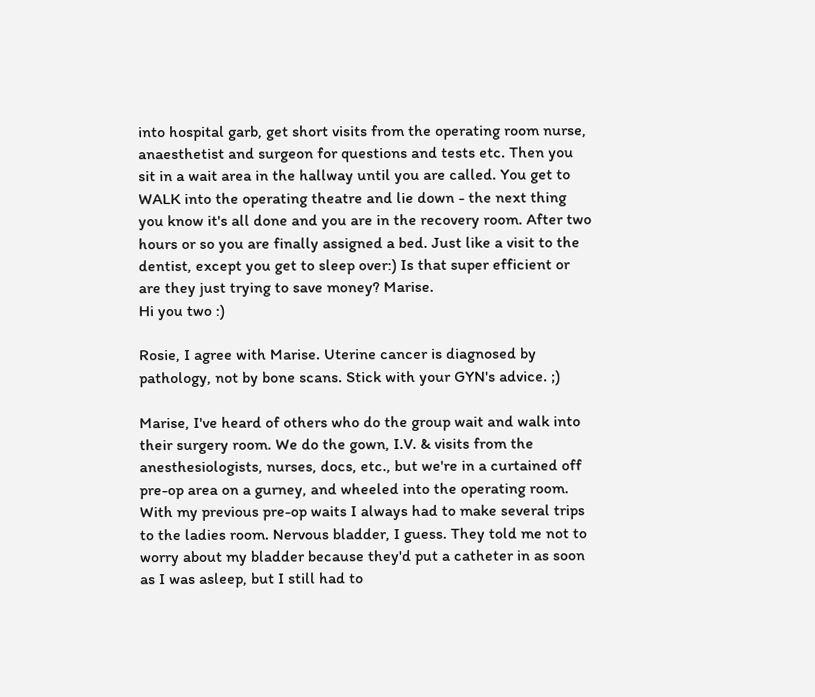into hospital garb, get short visits from the operating room nurse, anaesthetist and surgeon for questions and tests etc. Then you sit in a wait area in the hallway until you are called. You get to WALK into the operating theatre and lie down - the next thing you know it's all done and you are in the recovery room. After two hours or so you are finally assigned a bed. Just like a visit to the dentist, except you get to sleep over:) Is that super efficient or are they just trying to save money? Marise.
Hi you two :)

Rosie, I agree with Marise. Uterine cancer is diagnosed by pathology, not by bone scans. Stick with your GYN's advice. ;)

Marise, I've heard of others who do the group wait and walk into their surgery room. We do the gown, I.V. & visits from the anesthesiologists, nurses, docs, etc., but we're in a curtained off pre-op area on a gurney, and wheeled into the operating room. With my previous pre-op waits I always had to make several trips to the ladies room. Nervous bladder, I guess. They told me not to worry about my bladder because they'd put a catheter in as soon as I was asleep, but I still had to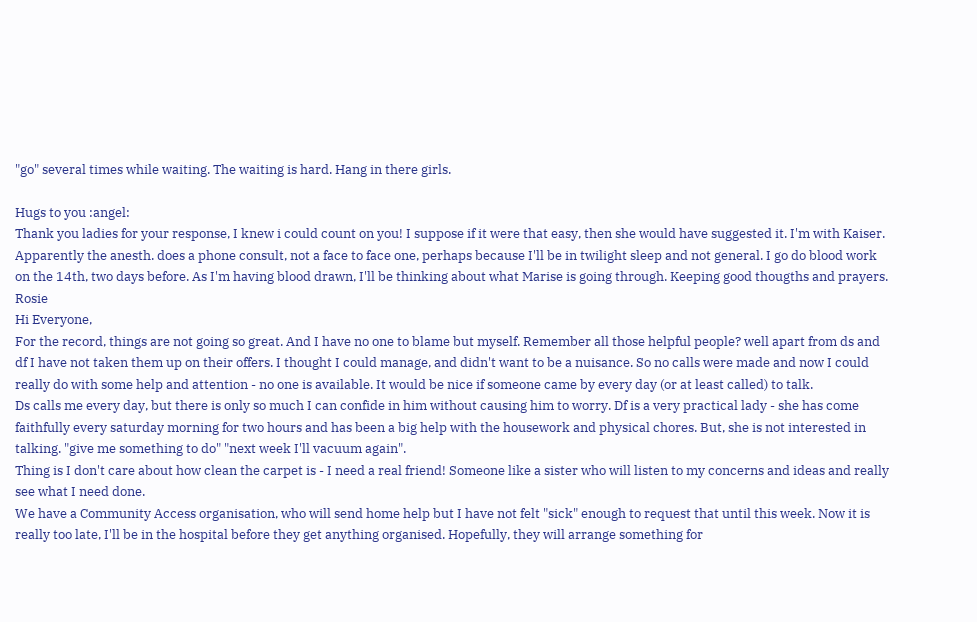"go" several times while waiting. The waiting is hard. Hang in there girls.

Hugs to you :angel:
Thank you ladies for your response, I knew i could count on you! I suppose if it were that easy, then she would have suggested it. I'm with Kaiser. Apparently the anesth. does a phone consult, not a face to face one, perhaps because I'll be in twilight sleep and not general. I go do blood work on the 14th, two days before. As I'm having blood drawn, I'll be thinking about what Marise is going through. Keeping good thougths and prayers. Rosie
Hi Everyone,
For the record, things are not going so great. And I have no one to blame but myself. Remember all those helpful people? well apart from ds and df I have not taken them up on their offers. I thought I could manage, and didn't want to be a nuisance. So no calls were made and now I could really do with some help and attention - no one is available. It would be nice if someone came by every day (or at least called) to talk.
Ds calls me every day, but there is only so much I can confide in him without causing him to worry. Df is a very practical lady - she has come faithfully every saturday morning for two hours and has been a big help with the housework and physical chores. But, she is not interested in talking. "give me something to do" "next week I'll vacuum again".
Thing is I don't care about how clean the carpet is - I need a real friend! Someone like a sister who will listen to my concerns and ideas and really see what I need done.
We have a Community Access organisation, who will send home help but I have not felt "sick" enough to request that until this week. Now it is really too late, I'll be in the hospital before they get anything organised. Hopefully, they will arrange something for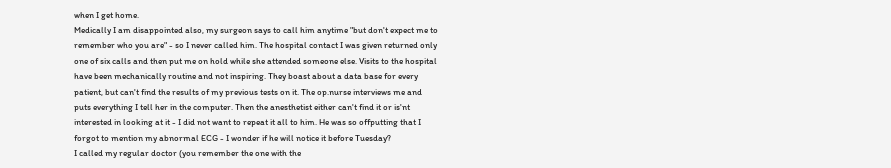when I get home.
Medically I am disappointed also, my surgeon says to call him anytime "but don't expect me to remember who you are" - so I never called him. The hospital contact I was given returned only one of six calls and then put me on hold while she attended someone else. Visits to the hospital have been mechanically routine and not inspiring. They boast about a data base for every patient, but can't find the results of my previous tests on it. The op.nurse interviews me and puts everything I tell her in the computer. Then the anesthetist either can't find it or is'nt interested in looking at it - I did not want to repeat it all to him. He was so offputting that I forgot to mention my abnormal ECG - I wonder if he will notice it before Tuesday?
I called my regular doctor (you remember the one with the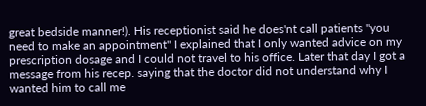great bedside manner!). His receptionist said he does'nt call patients "you need to make an appointment" I explained that I only wanted advice on my prescription dosage and I could not travel to his office. Later that day I got a message from his recep. saying that the doctor did not understand why I wanted him to call me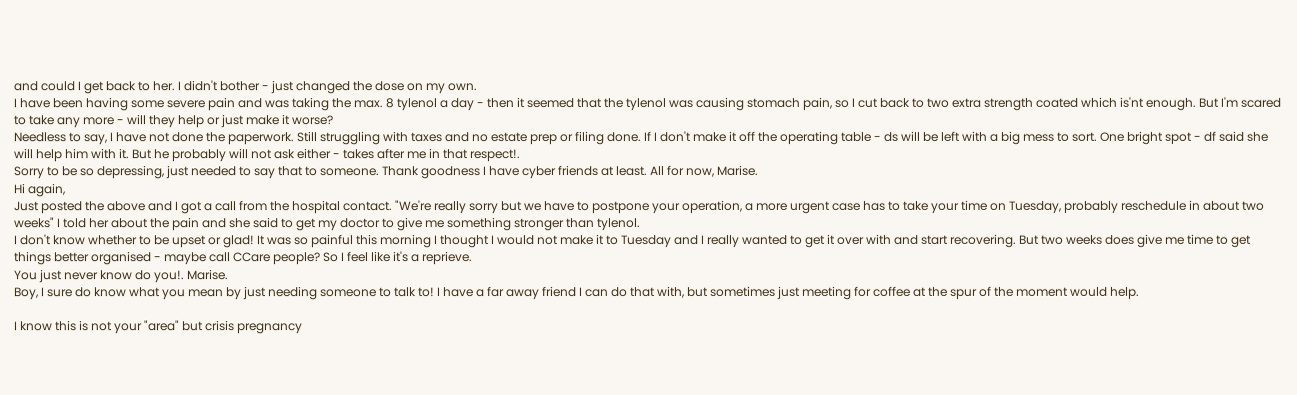and could I get back to her. I didn't bother - just changed the dose on my own.
I have been having some severe pain and was taking the max. 8 tylenol a day - then it seemed that the tylenol was causing stomach pain, so I cut back to two extra strength coated which is'nt enough. But I'm scared to take any more - will they help or just make it worse?
Needless to say, I have not done the paperwork. Still struggling with taxes and no estate prep or filing done. If I don't make it off the operating table - ds will be left with a big mess to sort. One bright spot - df said she will help him with it. But he probably will not ask either - takes after me in that respect!.
Sorry to be so depressing, just needed to say that to someone. Thank goodness I have cyber friends at least. All for now, Marise.
Hi again,
Just posted the above and I got a call from the hospital contact. "We're really sorry but we have to postpone your operation, a more urgent case has to take your time on Tuesday, probably reschedule in about two weeks" I told her about the pain and she said to get my doctor to give me something stronger than tylenol.
I don't know whether to be upset or glad! It was so painful this morning I thought I would not make it to Tuesday and I really wanted to get it over with and start recovering. But two weeks does give me time to get things better organised - maybe call CCare people? So I feel like it's a reprieve.
You just never know do you!. Marise.
Boy, I sure do know what you mean by just needing someone to talk to! I have a far away friend I can do that with, but sometimes just meeting for coffee at the spur of the moment would help.

I know this is not your "area" but crisis pregnancy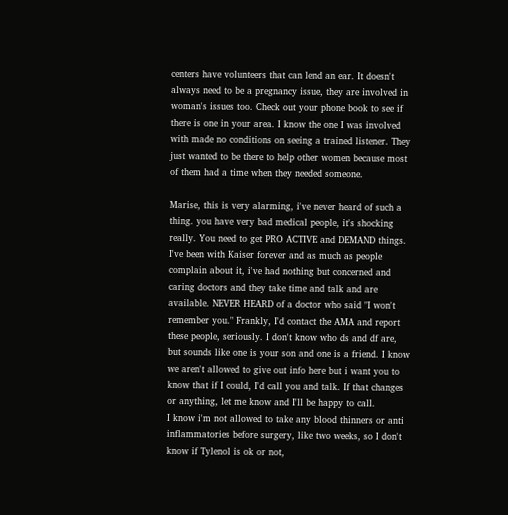centers have volunteers that can lend an ear. It doesn't always need to be a pregnancy issue, they are involved in woman's issues too. Check out your phone book to see if there is one in your area. I know the one I was involved with made no conditions on seeing a trained listener. They just wanted to be there to help other women because most of them had a time when they needed someone.

Marise, this is very alarming, i've never heard of such a thing. you have very bad medical people, it's shocking really. You need to get PRO ACTIVE and DEMAND things. I've been with Kaiser forever and as much as people complain about it, i've had nothing but concerned and caring doctors and they take time and talk and are available. NEVER HEARD of a doctor who said "I won't remember you." Frankly, I'd contact the AMA and report these people, seriously. I don't know who ds and df are, but sounds like one is your son and one is a friend. I know we aren't allowed to give out info here but i want you to know that if I could, I'd call you and talk. If that changes or anything, let me know and I'll be happy to call.
I know i'm not allowed to take any blood thinners or anti inflammatories before surgery, like two weeks, so I don't know if Tylenol is ok or not,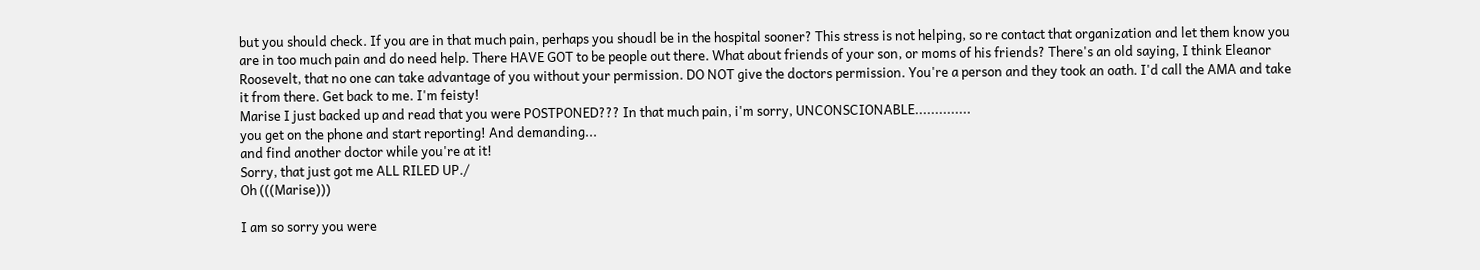but you should check. If you are in that much pain, perhaps you shoudl be in the hospital sooner? This stress is not helping, so re contact that organization and let them know you are in too much pain and do need help. There HAVE GOT to be people out there. What about friends of your son, or moms of his friends? There's an old saying, I think Eleanor Roosevelt, that no one can take advantage of you without your permission. DO NOT give the doctors permission. You're a person and they took an oath. I'd call the AMA and take it from there. Get back to me. I'm feisty!
Marise I just backed up and read that you were POSTPONED??? In that much pain, i'm sorry, UNCONSCIONABLE..............
you get on the phone and start reporting! And demanding...
and find another doctor while you're at it!
Sorry, that just got me ALL RILED UP./
Oh (((Marise)))

I am so sorry you were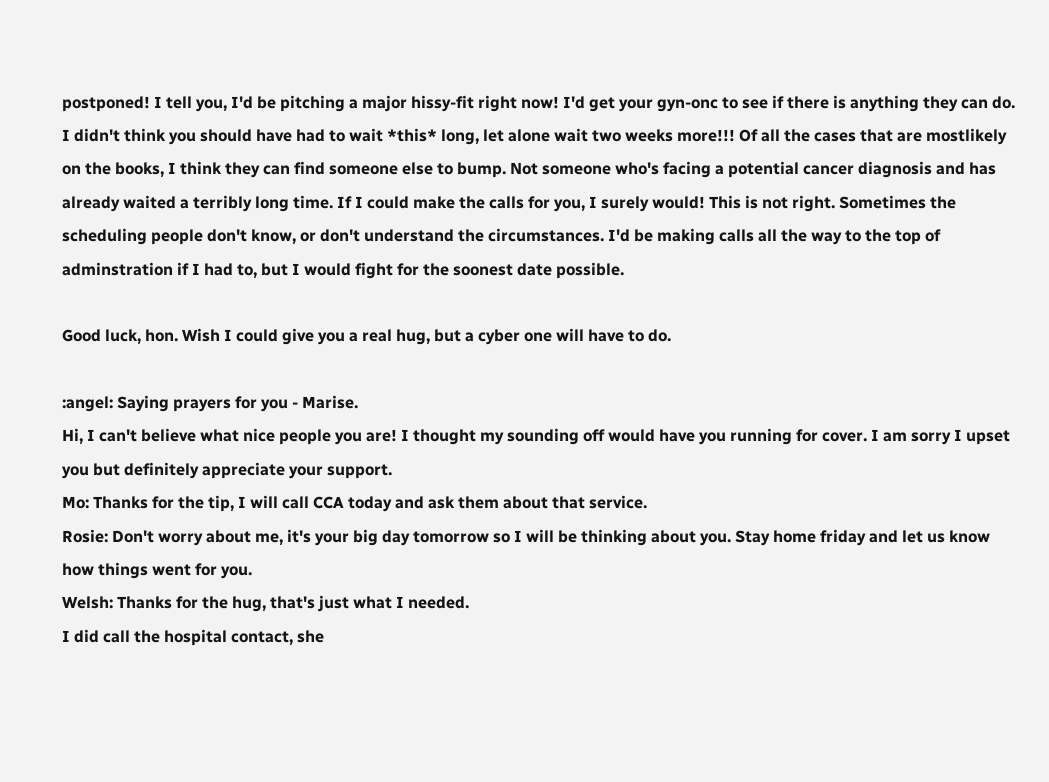postponed! I tell you, I'd be pitching a major hissy-fit right now! I'd get your gyn-onc to see if there is anything they can do. I didn't think you should have had to wait *this* long, let alone wait two weeks more!!! Of all the cases that are mostlikely on the books, I think they can find someone else to bump. Not someone who's facing a potential cancer diagnosis and has already waited a terribly long time. If I could make the calls for you, I surely would! This is not right. Sometimes the scheduling people don't know, or don't understand the circumstances. I'd be making calls all the way to the top of adminstration if I had to, but I would fight for the soonest date possible.

Good luck, hon. Wish I could give you a real hug, but a cyber one will have to do.

:angel: Saying prayers for you - Marise.
Hi, I can't believe what nice people you are! I thought my sounding off would have you running for cover. I am sorry I upset you but definitely appreciate your support.
Mo: Thanks for the tip, I will call CCA today and ask them about that service.
Rosie: Don't worry about me, it's your big day tomorrow so I will be thinking about you. Stay home friday and let us know how things went for you.
Welsh: Thanks for the hug, that's just what I needed.
I did call the hospital contact, she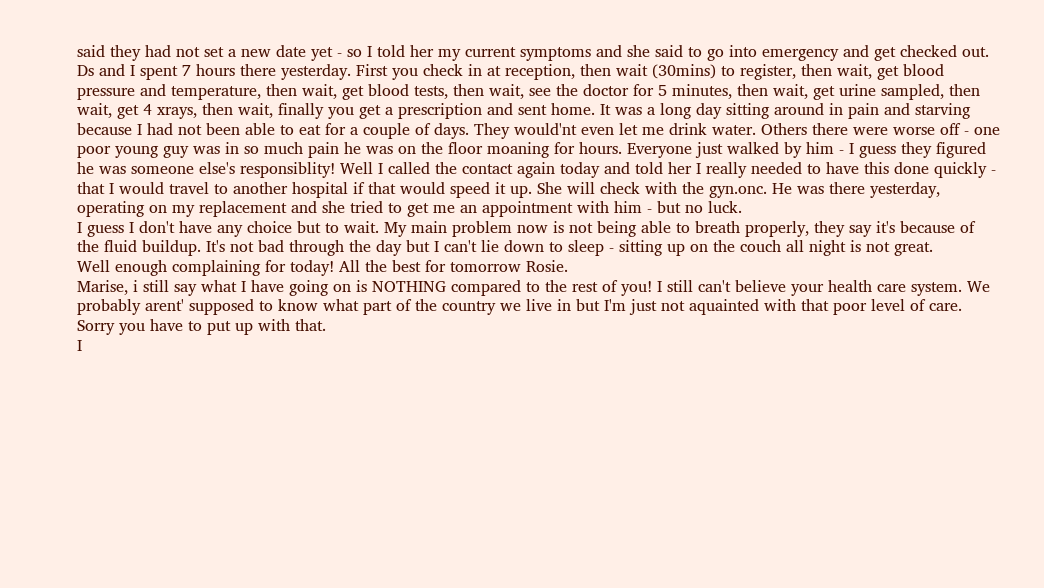said they had not set a new date yet - so I told her my current symptoms and she said to go into emergency and get checked out.
Ds and I spent 7 hours there yesterday. First you check in at reception, then wait (30mins) to register, then wait, get blood pressure and temperature, then wait, get blood tests, then wait, see the doctor for 5 minutes, then wait, get urine sampled, then wait, get 4 xrays, then wait, finally you get a prescription and sent home. It was a long day sitting around in pain and starving because I had not been able to eat for a couple of days. They would'nt even let me drink water. Others there were worse off - one poor young guy was in so much pain he was on the floor moaning for hours. Everyone just walked by him - I guess they figured he was someone else's responsiblity! Well I called the contact again today and told her I really needed to have this done quickly - that I would travel to another hospital if that would speed it up. She will check with the gyn.onc. He was there yesterday, operating on my replacement and she tried to get me an appointment with him - but no luck.
I guess I don't have any choice but to wait. My main problem now is not being able to breath properly, they say it's because of the fluid buildup. It's not bad through the day but I can't lie down to sleep - sitting up on the couch all night is not great.
Well enough complaining for today! All the best for tomorrow Rosie.
Marise, i still say what I have going on is NOTHING compared to the rest of you! I still can't believe your health care system. We probably arent' supposed to know what part of the country we live in but I'm just not aquainted with that poor level of care. Sorry you have to put up with that.
I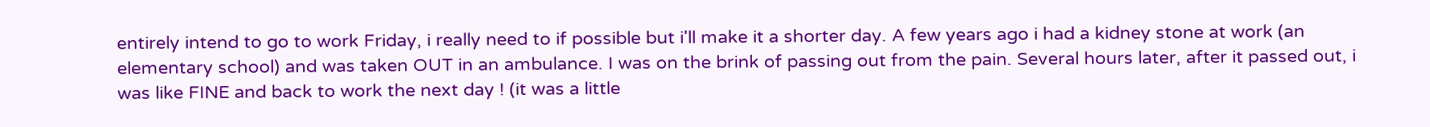entirely intend to go to work Friday, i really need to if possible but i'll make it a shorter day. A few years ago i had a kidney stone at work (an elementary school) and was taken OUT in an ambulance. I was on the brink of passing out from the pain. Several hours later, after it passed out, i was like FINE and back to work the next day ! (it was a little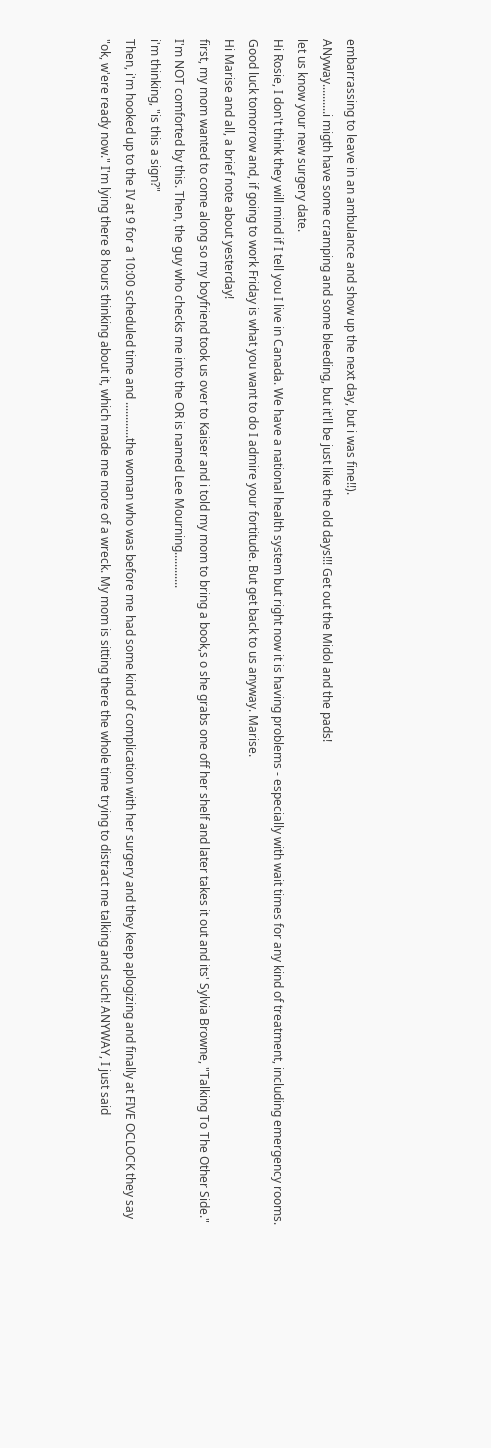embarrassing to leave in an ambulance and show up the next day, but i was fine!!).
ANyway..........i migth have some cramping and some bleeding, but it'll be just like the old days!!! Get out the Midol and the pads!
let us know your new surgery date.
Hi Rosie, I don't think they will mind if I tell you I live in Canada. We have a national health system but right now it is having problems - especially with wait times for any kind of treatment, including emergency rooms.
Good luck tomorrow and, if going to work Friday is what you want to do I admire your fortitude. But get back to us anyway. Marise.
Hi Marise and all, a brief note about yesterday!
first, my mom wanted to come along so my boyfriend took us over to Kaiser and i told my mom to bring a book,s o she grabs one off her shelf and later takes it out and its' Sylvia Browne, "Talking To The Other Side." I'm NOT comforted by this. Then, the guy who checks me into the OR is named Lee Mourning............
i'm thinking, "is this a sign?"
Then, i'm hooked up to the IV at 9 for a 10:00 scheduled time and ............the woman who was before me had some kind of complication with her surgery and they keep aplogizing and finally at FIVE OCLOCK they say "ok, w'ere ready now." I'm lying there 8 hours thinking about it, which made me more of a wreck. My mom is sitting there the whole time trying to distract me talking and such! ANYWAY, I just said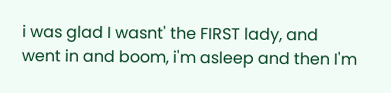i was glad I wasnt' the FIRST lady, and went in and boom, i'm asleep and then I'm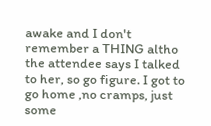awake and I don't remember a THING altho the attendee says I talked to her, so go figure. I got to go home ,no cramps, just some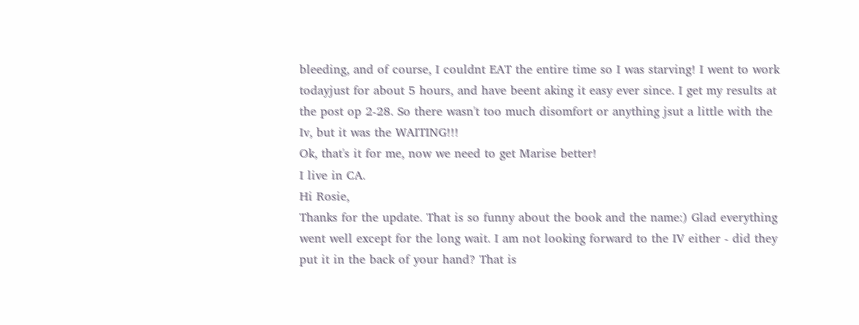bleeding, and of course, I couldnt EAT the entire time so I was starving! I went to work todayjust for about 5 hours, and have beent aking it easy ever since. I get my results at the post op 2-28. So there wasn't too much disomfort or anything jsut a little with the Iv, but it was the WAITING!!!
Ok, that's it for me, now we need to get Marise better!
I live in CA.
Hi Rosie,
Thanks for the update. That is so funny about the book and the name:) Glad everything went well except for the long wait. I am not looking forward to the IV either - did they put it in the back of your hand? That is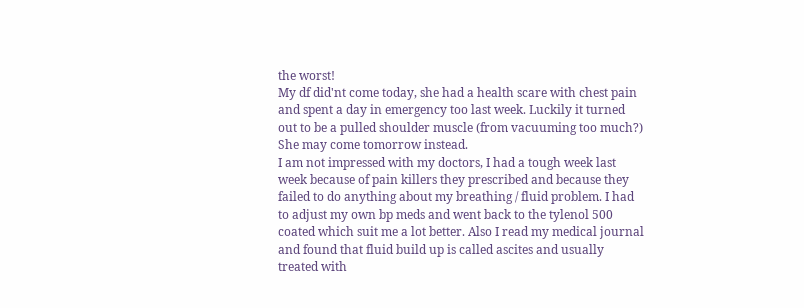the worst!
My df did'nt come today, she had a health scare with chest pain and spent a day in emergency too last week. Luckily it turned out to be a pulled shoulder muscle (from vacuuming too much?) She may come tomorrow instead.
I am not impressed with my doctors, I had a tough week last week because of pain killers they prescribed and because they failed to do anything about my breathing / fluid problem. I had to adjust my own bp meds and went back to the tylenol 500 coated which suit me a lot better. Also I read my medical journal and found that fluid build up is called ascites and usually treated with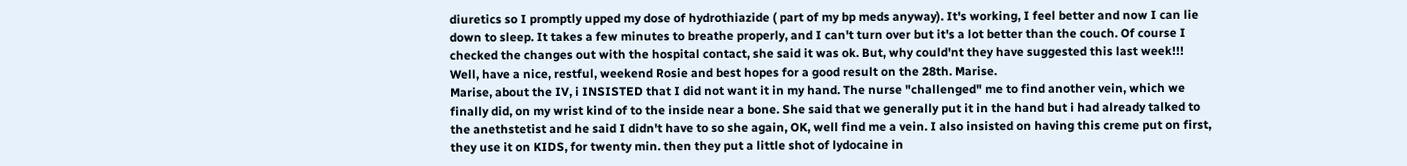diuretics so I promptly upped my dose of hydrothiazide ( part of my bp meds anyway). It's working, I feel better and now I can lie down to sleep. It takes a few minutes to breathe properly, and I can't turn over but it's a lot better than the couch. Of course I checked the changes out with the hospital contact, she said it was ok. But, why could'nt they have suggested this last week!!!
Well, have a nice, restful, weekend Rosie and best hopes for a good result on the 28th. Marise.
Marise, about the IV, i INSISTED that I did not want it in my hand. The nurse "challenged" me to find another vein, which we finally did, on my wrist kind of to the inside near a bone. She said that we generally put it in the hand but i had already talked to the anethstetist and he said I didn't have to so she again, OK, well find me a vein. I also insisted on having this creme put on first, they use it on KIDS, for twenty min. then they put a little shot of lydocaine in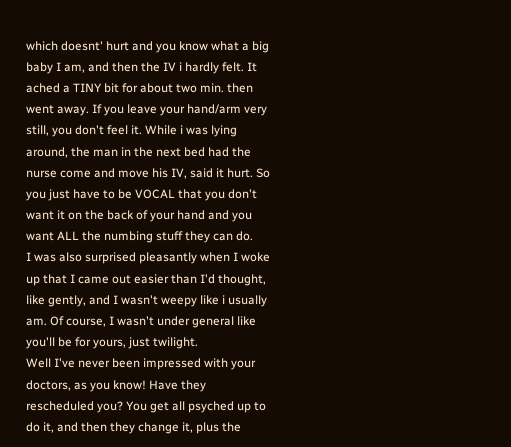which doesnt' hurt and you know what a big baby I am, and then the IV i hardly felt. It ached a TINY bit for about two min. then went away. If you leave your hand/arm very still, you don't feel it. While i was lying around, the man in the next bed had the nurse come and move his IV, said it hurt. So you just have to be VOCAL that you don't want it on the back of your hand and you want ALL the numbing stuff they can do.
I was also surprised pleasantly when I woke up that I came out easier than I'd thought, like gently, and I wasn't weepy like i usually am. Of course, I wasn't under general like you'll be for yours, just twilight.
Well I've never been impressed with your doctors, as you know! Have they rescheduled you? You get all psyched up to do it, and then they change it, plus the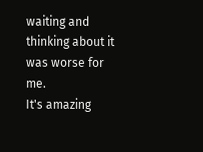waiting and thinking about it was worse for me.
It's amazing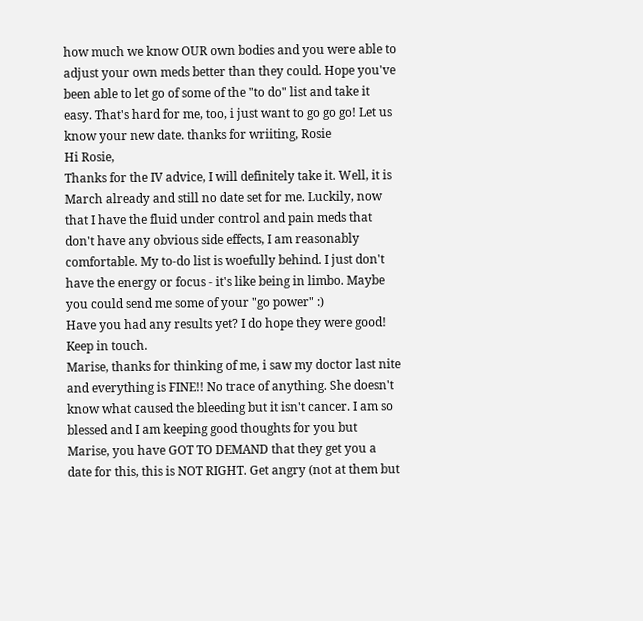how much we know OUR own bodies and you were able to adjust your own meds better than they could. Hope you've been able to let go of some of the "to do" list and take it easy. That's hard for me, too, i just want to go go go! Let us know your new date. thanks for wriiting, Rosie
Hi Rosie,
Thanks for the IV advice, I will definitely take it. Well, it is March already and still no date set for me. Luckily, now that I have the fluid under control and pain meds that don't have any obvious side effects, I am reasonably comfortable. My to-do list is woefully behind. I just don't have the energy or focus - it's like being in limbo. Maybe you could send me some of your "go power" :)
Have you had any results yet? I do hope they were good! Keep in touch.
Marise, thanks for thinking of me, i saw my doctor last nite and everything is FINE!! No trace of anything. She doesn't know what caused the bleeding but it isn't cancer. I am so blessed and I am keeping good thoughts for you but Marise, you have GOT TO DEMAND that they get you a date for this, this is NOT RIGHT. Get angry (not at them but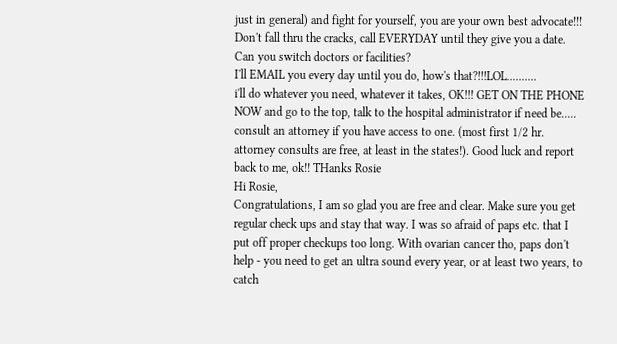just in general) and fight for yourself, you are your own best advocate!!! Don't fall thru the cracks, call EVERYDAY until they give you a date. Can you switch doctors or facilities?
I'll EMAIL you every day until you do, how's that?!!!LOL..........
i'll do whatever you need, whatever it takes, OK!!! GET ON THE PHONE NOW and go to the top, talk to the hospital administrator if need be.....
consult an attorney if you have access to one. (most first 1/2 hr. attorney consults are free, at least in the states!). Good luck and report back to me, ok!! THanks Rosie
Hi Rosie,
Congratulations, I am so glad you are free and clear. Make sure you get regular check ups and stay that way. I was so afraid of paps etc. that I put off proper checkups too long. With ovarian cancer tho, paps don't help - you need to get an ultra sound every year, or at least two years, to catch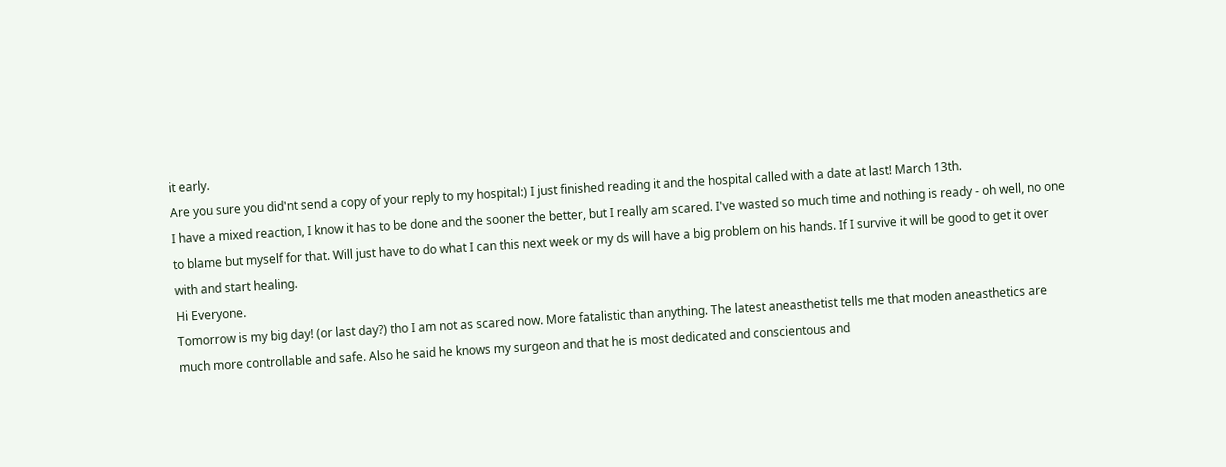it early.
Are you sure you did'nt send a copy of your reply to my hospital:) I just finished reading it and the hospital called with a date at last! March 13th.
I have a mixed reaction, I know it has to be done and the sooner the better, but I really am scared. I've wasted so much time and nothing is ready - oh well, no one to blame but myself for that. Will just have to do what I can this next week or my ds will have a big problem on his hands. If I survive it will be good to get it over with and start healing.
Hi Everyone.
Tomorrow is my big day! (or last day?) tho I am not as scared now. More fatalistic than anything. The latest aneasthetist tells me that moden aneasthetics are much more controllable and safe. Also he said he knows my surgeon and that he is most dedicated and conscientous and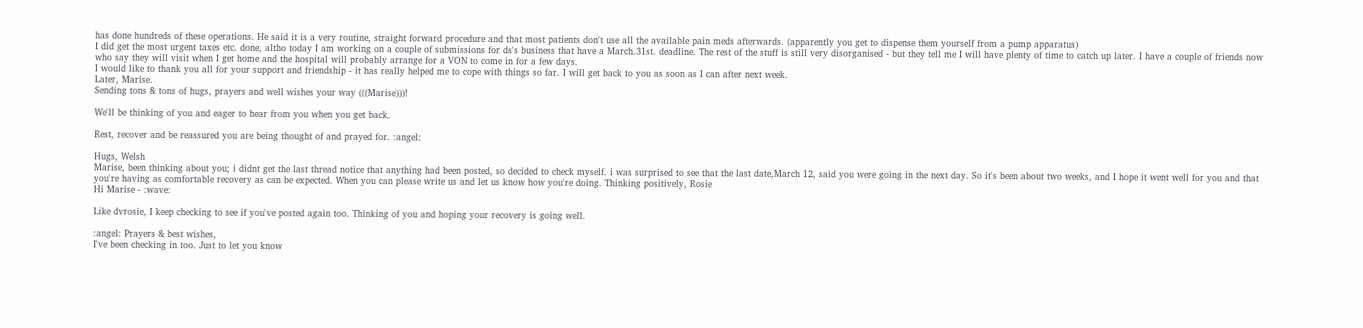has done hundreds of these operations. He said it is a very routine, straight forward procedure and that most patients don't use all the available pain meds afterwards. (apparently you get to dispense them yourself from a pump apparatus)
I did get the most urgent taxes etc. done, altho today I am working on a couple of submissions for ds's business that have a March.31st. deadline. The rest of the stuff is still very disorganised - but they tell me I will have plenty of time to catch up later. I have a couple of friends now who say they will visit when I get home and the hospital will probably arrange for a VON to come in for a few days.
I would like to thank you all for your support and friendship - it has really helped me to cope with things so far. I will get back to you as soon as I can after next week.
Later, Marise.
Sending tons & tons of hugs, prayers and well wishes your way (((Marise)))!

We'll be thinking of you and eager to hear from you when you get back.

Rest, recover and be reassured you are being thought of and prayed for. :angel:

Hugs, Welsh
Marise, been thinking about you; i didnt get the last thread notice that anything had been posted, so decided to check myself. i was surprised to see that the last date,March 12, said you were going in the next day. So it's been about two weeks, and I hope it went well for you and that you're having as comfortable recovery as can be expected. When you can please write us and let us know how you're doing. Thinking positively, Rosie
Hi Marise - :wave:

Like dvrosie, I keep checking to see if you've posted again too. Thinking of you and hoping your recovery is going well.

:angel: Prayers & best wishes,
I've been checking in too. Just to let you know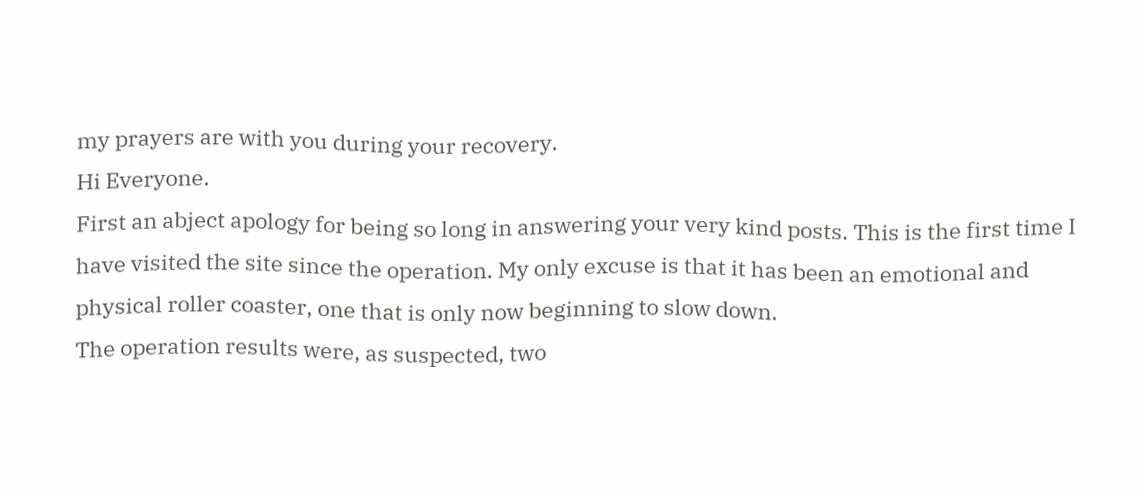my prayers are with you during your recovery.
Hi Everyone.
First an abject apology for being so long in answering your very kind posts. This is the first time I have visited the site since the operation. My only excuse is that it has been an emotional and physical roller coaster, one that is only now beginning to slow down.
The operation results were, as suspected, two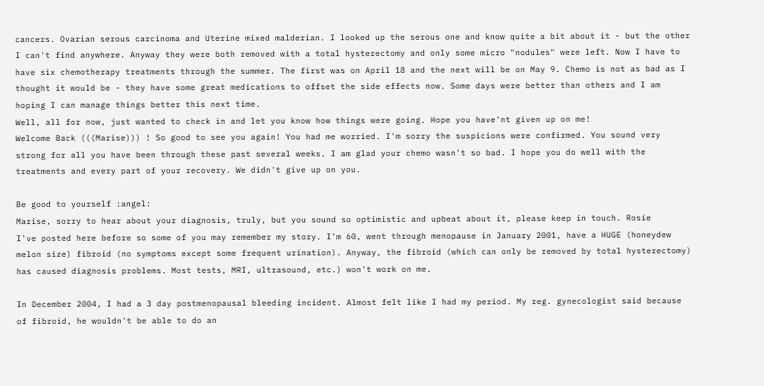cancers. Ovarian serous carcinoma and Uterine mixed malderian. I looked up the serous one and know quite a bit about it - but the other I can't find anywhere. Anyway they were both removed with a total hysterectomy and only some micro "nodules" were left. Now I have to have six chemotherapy treatments through the summer. The first was on April 18 and the next will be on May 9. Chemo is not as bad as I thought it would be - they have some great medications to offset the side effects now. Some days were better than others and I am hoping I can manage things better this next time.
Well, all for now, just wanted to check in and let you know how things were going. Hope you have'nt given up on me!
Welcome Back (((Marise))) ! So good to see you again! You had me worried. I'm sorry the suspicions were confirmed. You sound very strong for all you have been through these past several weeks. I am glad your chemo wasn't so bad. I hope you do well with the treatments and every part of your recovery. We didn't give up on you.

Be good to yourself :angel:
Marise, sorry to hear about your diagnosis, truly, but you sound so optimistic and upbeat about it, please keep in touch. Rosie
I've posted here before so some of you may remember my story. I'm 60, went through menopause in January 2001, have a HUGE (honeydew melon size) fibroid (no symptoms except some frequent urination). Anyway, the fibroid (which can only be removed by total hysterectomy) has caused diagnosis problems. Most tests, MRI, ultrasound, etc.) won't work on me.

In December 2004, I had a 3 day postmenopausal bleeding incident. Almost felt like I had my period. My reg. gynecologist said because of fibroid, he wouldn't be able to do an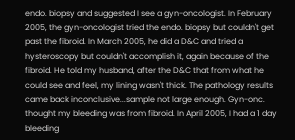endo. biopsy and suggested I see a gyn-oncologist. In February 2005, the gyn-oncologist tried the endo. biopsy but couldn't get past the fibroid. In March 2005, he did a D&C and tried a hysteroscopy but couldn't accomplish it, again because of the fibroid. He told my husband, after the D&C that from what he could see and feel, my lining wasn't thick. The pathology results came back inconclusive...sample not large enough. Gyn-onc. thought my bleeding was from fibroid. In April 2005, I had a 1 day bleeding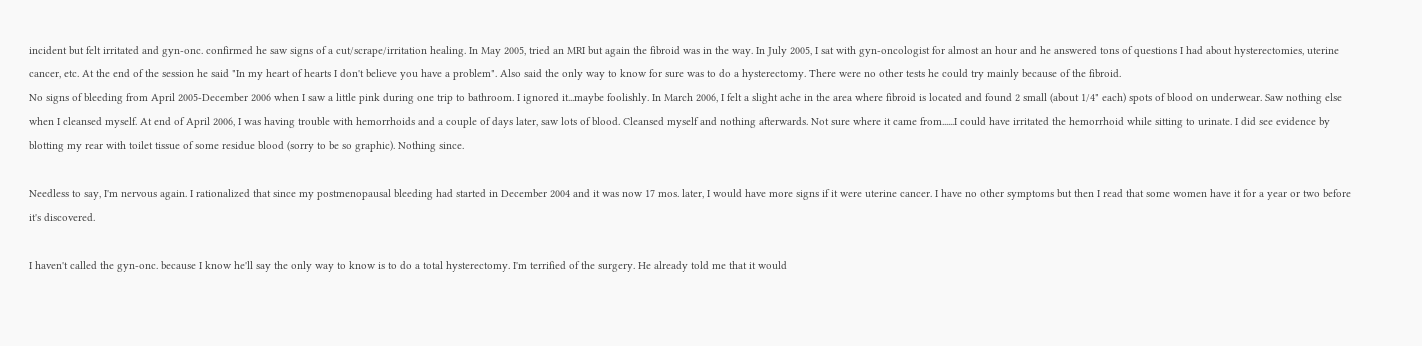incident but felt irritated and gyn-onc. confirmed he saw signs of a cut/scrape/irritation healing. In May 2005, tried an MRI but again the fibroid was in the way. In July 2005, I sat with gyn-oncologist for almost an hour and he answered tons of questions I had about hysterectomies, uterine cancer, etc. At the end of the session he said "In my heart of hearts I don't believe you have a problem". Also said the only way to know for sure was to do a hysterectomy. There were no other tests he could try mainly because of the fibroid.
No signs of bleeding from April 2005-December 2006 when I saw a little pink during one trip to bathroom. I ignored it...maybe foolishly. In March 2006, I felt a slight ache in the area where fibroid is located and found 2 small (about 1/4" each) spots of blood on underwear. Saw nothing else when I cleansed myself. At end of April 2006, I was having trouble with hemorrhoids and a couple of days later, saw lots of blood. Cleansed myself and nothing afterwards. Not sure where it came from......I could have irritated the hemorrhoid while sitting to urinate. I did see evidence by blotting my rear with toilet tissue of some residue blood (sorry to be so graphic). Nothing since.

Needless to say, I'm nervous again. I rationalized that since my postmenopausal bleeding had started in December 2004 and it was now 17 mos. later, I would have more signs if it were uterine cancer. I have no other symptoms but then I read that some women have it for a year or two before it's discovered.

I haven't called the gyn-onc. because I know he'll say the only way to know is to do a total hysterectomy. I'm terrified of the surgery. He already told me that it would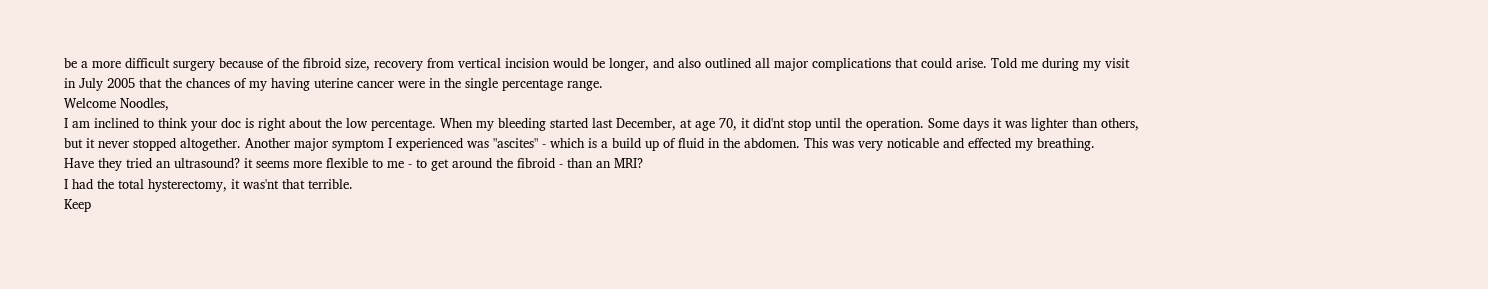be a more difficult surgery because of the fibroid size, recovery from vertical incision would be longer, and also outlined all major complications that could arise. Told me during my visit in July 2005 that the chances of my having uterine cancer were in the single percentage range.
Welcome Noodles,
I am inclined to think your doc is right about the low percentage. When my bleeding started last December, at age 70, it did'nt stop until the operation. Some days it was lighter than others, but it never stopped altogether. Another major symptom I experienced was "ascites" - which is a build up of fluid in the abdomen. This was very noticable and effected my breathing.
Have they tried an ultrasound? it seems more flexible to me - to get around the fibroid - than an MRI?
I had the total hysterectomy, it was'nt that terrible.
Keep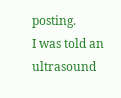posting.
I was told an ultrasound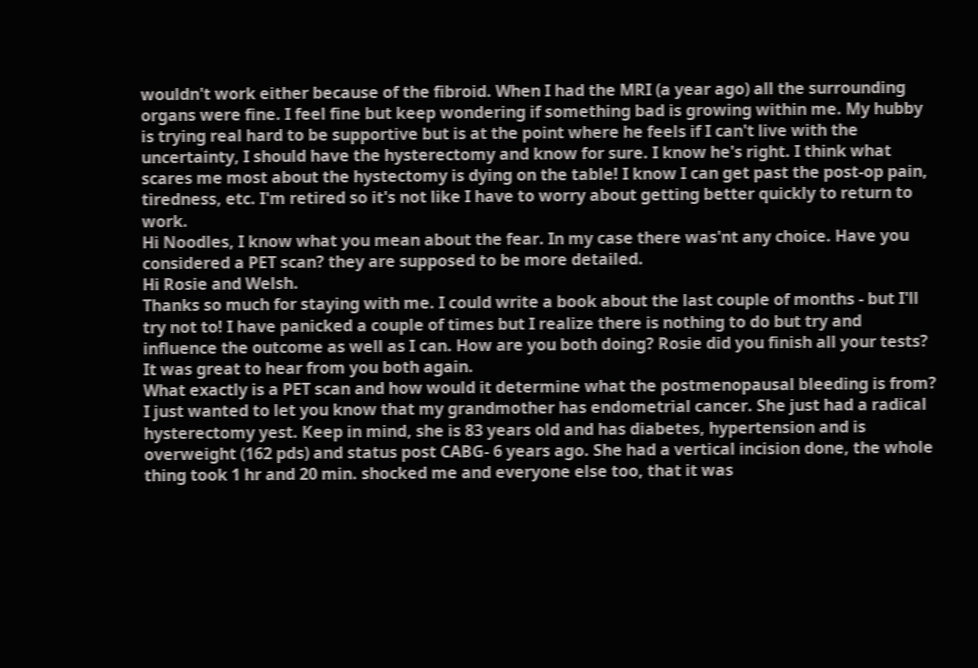wouldn't work either because of the fibroid. When I had the MRI (a year ago) all the surrounding organs were fine. I feel fine but keep wondering if something bad is growing within me. My hubby is trying real hard to be supportive but is at the point where he feels if I can't live with the uncertainty, I should have the hysterectomy and know for sure. I know he's right. I think what scares me most about the hystectomy is dying on the table! I know I can get past the post-op pain, tiredness, etc. I'm retired so it's not like I have to worry about getting better quickly to return to work.
Hi Noodles, I know what you mean about the fear. In my case there was'nt any choice. Have you considered a PET scan? they are supposed to be more detailed.
Hi Rosie and Welsh.
Thanks so much for staying with me. I could write a book about the last couple of months - but I'll try not to! I have panicked a couple of times but I realize there is nothing to do but try and influence the outcome as well as I can. How are you both doing? Rosie did you finish all your tests?
It was great to hear from you both again.
What exactly is a PET scan and how would it determine what the postmenopausal bleeding is from?
I just wanted to let you know that my grandmother has endometrial cancer. She just had a radical hysterectomy yest. Keep in mind, she is 83 years old and has diabetes, hypertension and is overweight (162 pds) and status post CABG- 6 years ago. She had a vertical incision done, the whole thing took 1 hr and 20 min. shocked me and everyone else too, that it was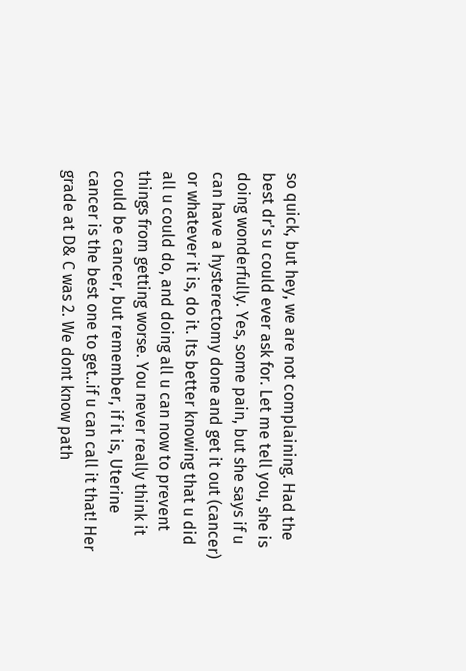so quick, but hey, we are not complaining. Had the best dr's u could ever ask for. Let me tell you, she is doing wonderfully. Yes, some pain, but she says if u can have a hysterectomy done and get it out (cancer) or whatever it is, do it. Its better knowing that u did all u could do, and doing all u can now to prevent things from getting worse. You never really think it could be cancer, but remember, if it is, Uterine cancer is the best one to get..if u can call it that! Her grade at D& C was 2. We dont know path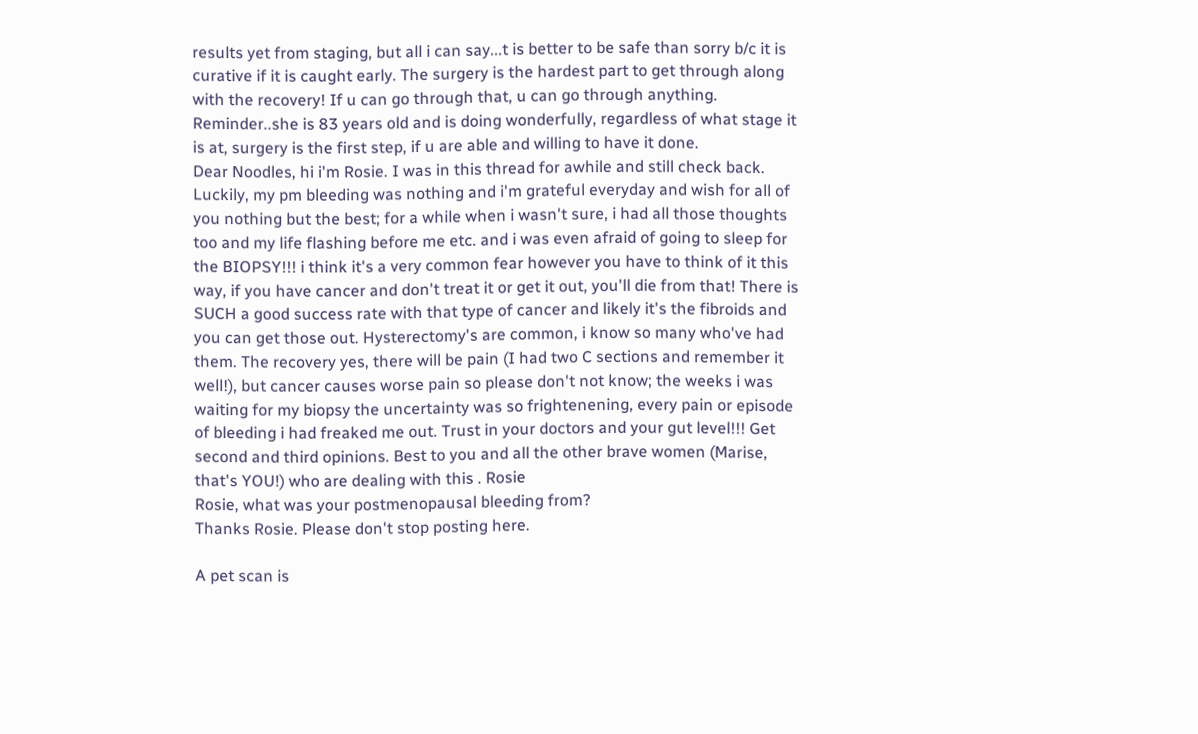results yet from staging, but all i can say...t is better to be safe than sorry b/c it is curative if it is caught early. The surgery is the hardest part to get through along with the recovery! If u can go through that, u can go through anything. Reminder..she is 83 years old and is doing wonderfully, regardless of what stage it is at, surgery is the first step, if u are able and willing to have it done.
Dear Noodles, hi i'm Rosie. I was in this thread for awhile and still check back. Luckily, my pm bleeding was nothing and i'm grateful everyday and wish for all of you nothing but the best; for a while when i wasn't sure, i had all those thoughts too and my life flashing before me etc. and i was even afraid of going to sleep for the BIOPSY!!! i think it's a very common fear however you have to think of it this way, if you have cancer and don't treat it or get it out, you'll die from that! There is SUCH a good success rate with that type of cancer and likely it's the fibroids and you can get those out. Hysterectomy's are common, i know so many who've had them. The recovery yes, there will be pain (I had two C sections and remember it well!), but cancer causes worse pain so please don't not know; the weeks i was waiting for my biopsy the uncertainty was so frightenening, every pain or episode of bleeding i had freaked me out. Trust in your doctors and your gut level!!! Get second and third opinions. Best to you and all the other brave women (Marise, that's YOU!) who are dealing with this . Rosie
Rosie, what was your postmenopausal bleeding from?
Thanks Rosie. Please don't stop posting here.

A pet scan is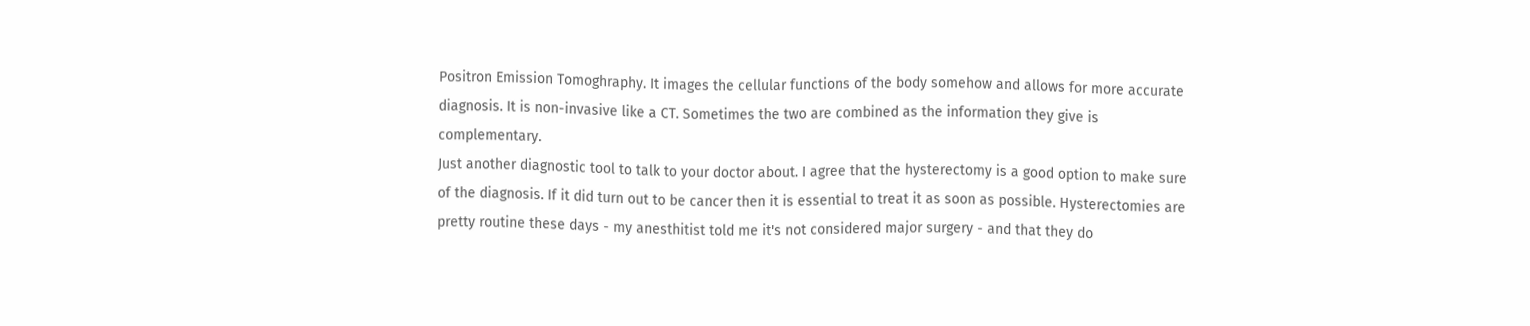Positron Emission Tomoghraphy. It images the cellular functions of the body somehow and allows for more accurate diagnosis. It is non-invasive like a CT. Sometimes the two are combined as the information they give is complementary.
Just another diagnostic tool to talk to your doctor about. I agree that the hysterectomy is a good option to make sure of the diagnosis. If it did turn out to be cancer then it is essential to treat it as soon as possible. Hysterectomies are pretty routine these days - my anesthitist told me it's not considered major surgery - and that they do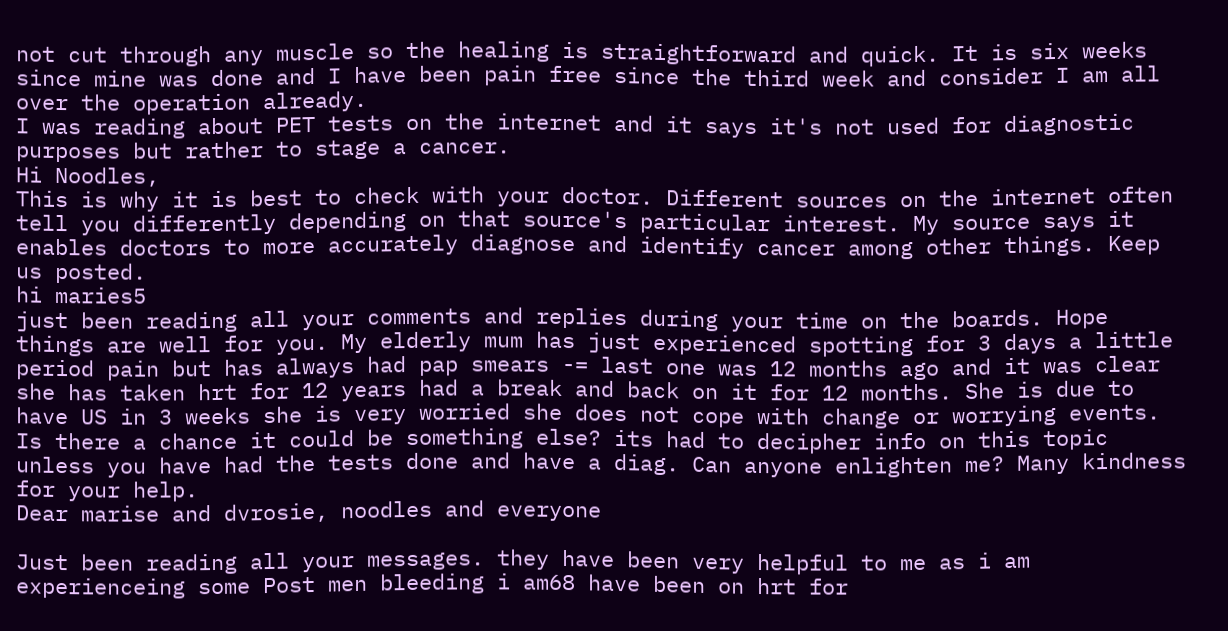not cut through any muscle so the healing is straightforward and quick. It is six weeks since mine was done and I have been pain free since the third week and consider I am all over the operation already.
I was reading about PET tests on the internet and it says it's not used for diagnostic purposes but rather to stage a cancer.
Hi Noodles,
This is why it is best to check with your doctor. Different sources on the internet often tell you differently depending on that source's particular interest. My source says it enables doctors to more accurately diagnose and identify cancer among other things. Keep us posted.
hi maries5
just been reading all your comments and replies during your time on the boards. Hope things are well for you. My elderly mum has just experienced spotting for 3 days a little period pain but has always had pap smears -= last one was 12 months ago and it was clear she has taken hrt for 12 years had a break and back on it for 12 months. She is due to have US in 3 weeks she is very worried she does not cope with change or worrying events. Is there a chance it could be something else? its had to decipher info on this topic unless you have had the tests done and have a diag. Can anyone enlighten me? Many kindness for your help.
Dear marise and dvrosie, noodles and everyone

Just been reading all your messages. they have been very helpful to me as i am experienceing some Post men bleeding i am68 have been on hrt for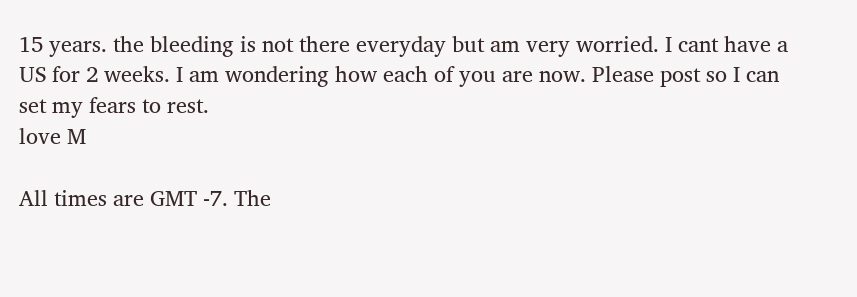15 years. the bleeding is not there everyday but am very worried. I cant have a US for 2 weeks. I am wondering how each of you are now. Please post so I can set my fears to rest.
love M

All times are GMT -7. The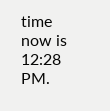time now is 12:28 PM.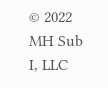© 2022 MH Sub I, LLC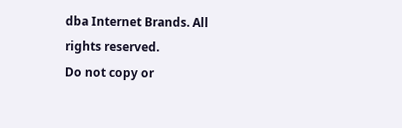dba Internet Brands. All rights reserved.
Do not copy or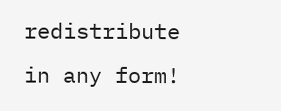redistribute in any form!